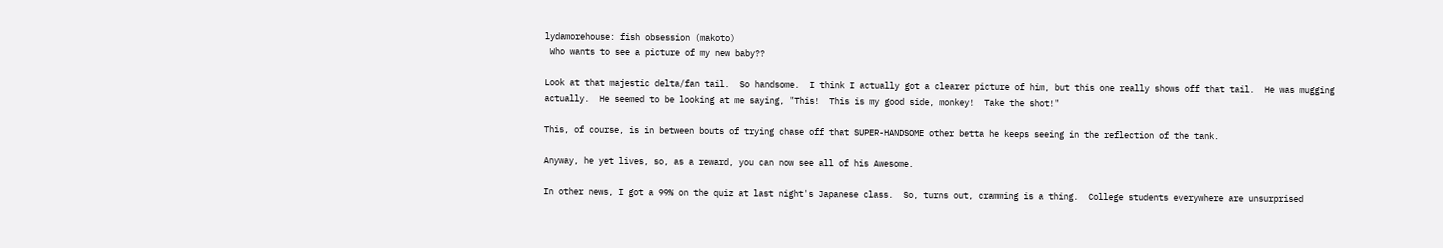lydamorehouse: fish obsession (makoto)
 Who wants to see a picture of my new baby??

Look at that majestic delta/fan tail.  So handsome.  I think I actually got a clearer picture of him, but this one really shows off that tail.  He was mugging actually.  He seemed to be looking at me saying, "This!  This is my good side, monkey!  Take the shot!"

This, of course, is in between bouts of trying chase off that SUPER-HANDSOME other betta he keeps seeing in the reflection of the tank.

Anyway, he yet lives, so, as a reward, you can now see all of his Awesome.

In other news, I got a 99% on the quiz at last night's Japanese class.  So, turns out, cramming is a thing.  College students everywhere are unsurprised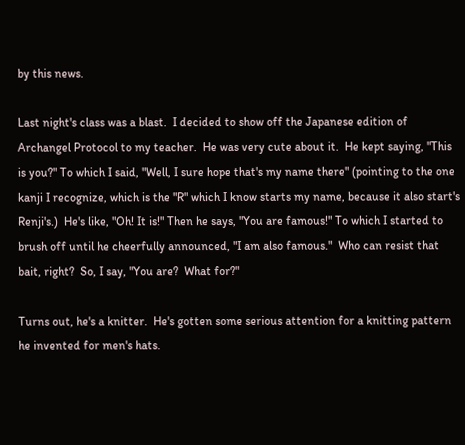by this news.

Last night's class was a blast.  I decided to show off the Japanese edition of Archangel Protocol to my teacher.  He was very cute about it.  He kept saying, "This is you?" To which I said, "Well, I sure hope that's my name there" (pointing to the one kanji I recognize, which is the "R" which I know starts my name, because it also start's Renji's.)  He's like, "Oh! It is!" Then he says, "You are famous!" To which I started to brush off until he cheerfully announced, "I am also famous."  Who can resist that bait, right?  So, I say, "You are?  What for?"

Turns out, he's a knitter.  He's gotten some serious attention for a knitting pattern he invented for men's hats.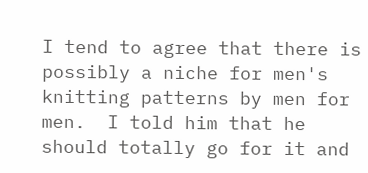I tend to agree that there is possibly a niche for men's knitting patterns by men for men.  I told him that he should totally go for it and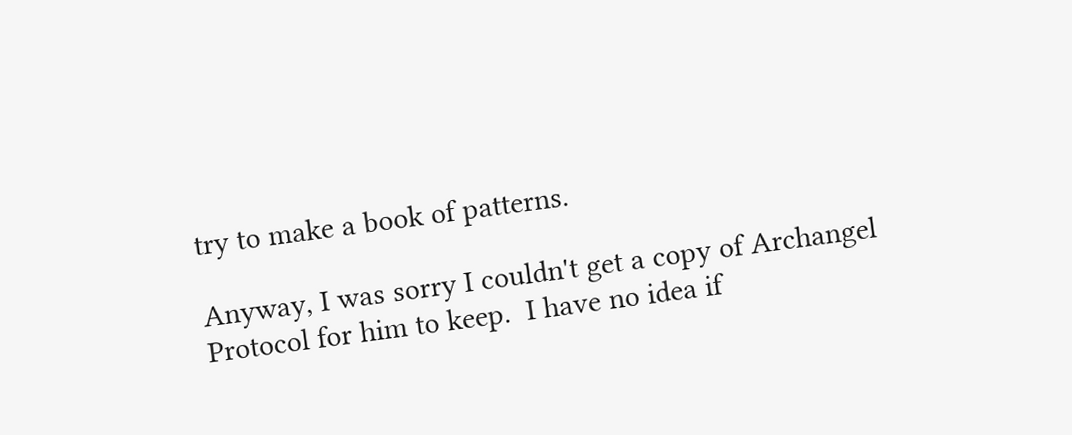try to make a book of patterns.

Anyway, I was sorry I couldn't get a copy of Archangel Protocol for him to keep.  I have no idea if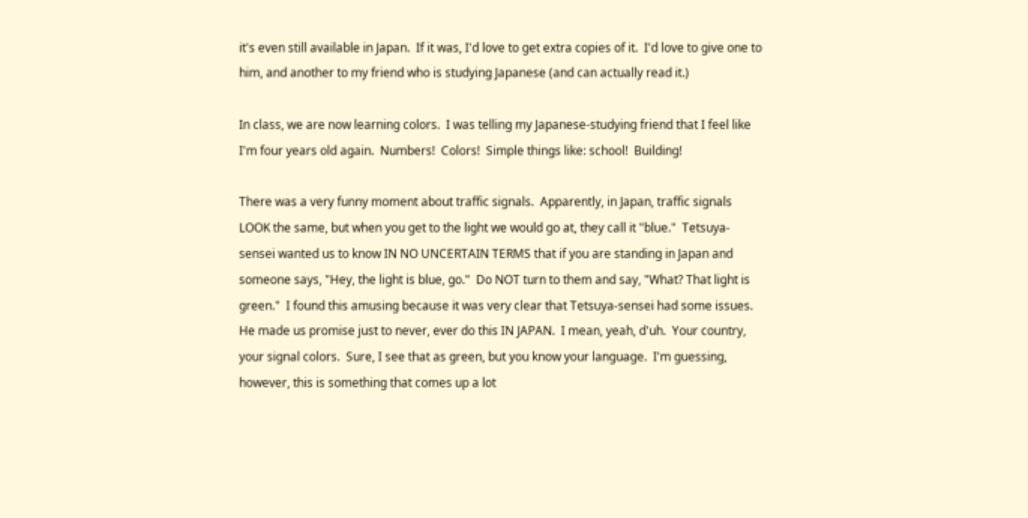it's even still available in Japan.  If it was, I'd love to get extra copies of it.  I'd love to give one to him, and another to my friend who is studying Japanese (and can actually read it.)

In class, we are now learning colors.  I was telling my Japanese-studying friend that I feel like I'm four years old again.  Numbers!  Colors!  Simple things like: school!  Building!

There was a very funny moment about traffic signals.  Apparently, in Japan, traffic signals LOOK the same, but when you get to the light we would go at, they call it "blue."  Tetsuya-sensei wanted us to know IN NO UNCERTAIN TERMS that if you are standing in Japan and someone says, "Hey, the light is blue, go."  Do NOT turn to them and say, "What? That light is green."  I found this amusing because it was very clear that Tetsuya-sensei had some issues.  He made us promise just to never, ever do this IN JAPAN.  I mean, yeah, d'uh.  Your country, your signal colors.  Sure, I see that as green, but you know your language.  I'm guessing, however, this is something that comes up a lot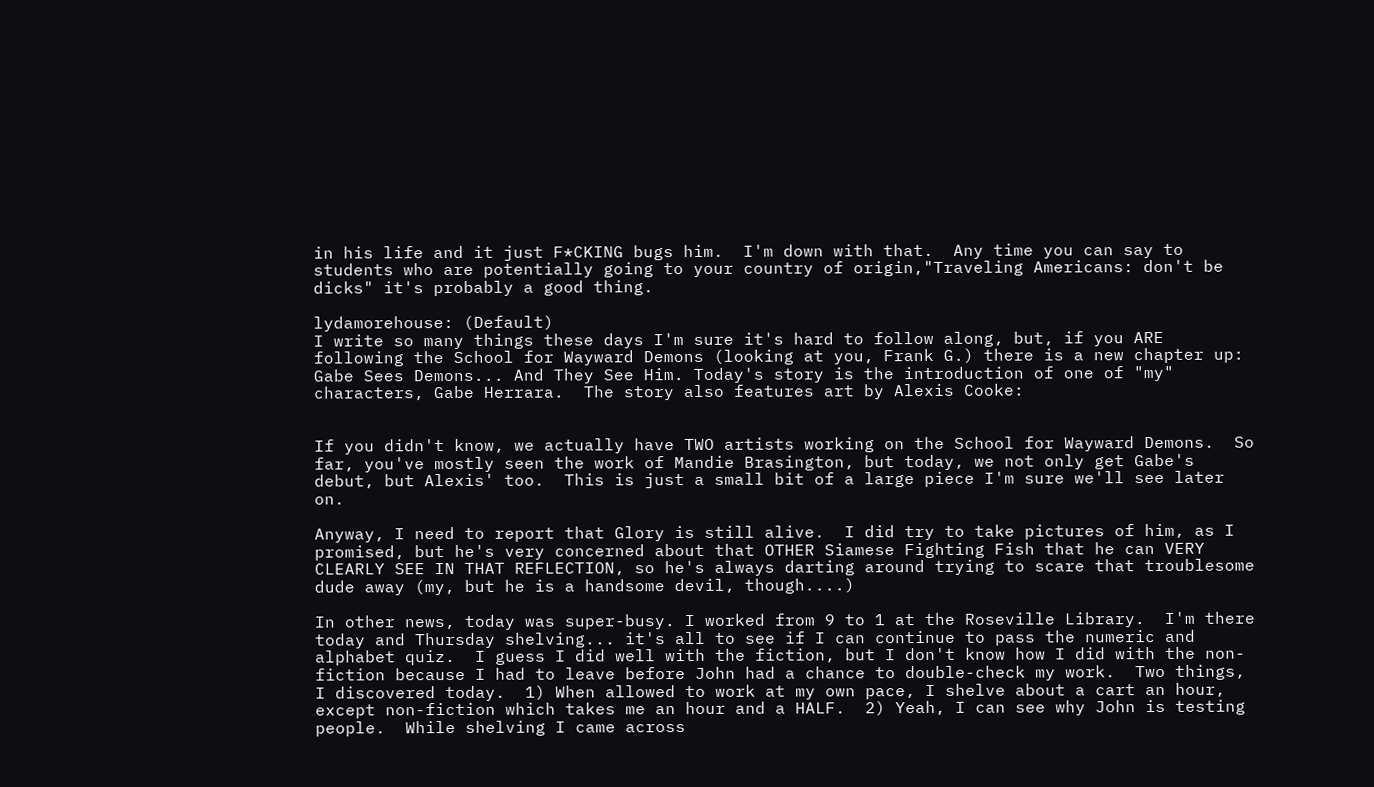in his life and it just F*CKING bugs him.  I'm down with that.  Any time you can say to students who are potentially going to your country of origin,"Traveling Americans: don't be dicks" it's probably a good thing.

lydamorehouse: (Default)
I write so many things these days I'm sure it's hard to follow along, but, if you ARE following the School for Wayward Demons (looking at you, Frank G.) there is a new chapter up:  Gabe Sees Demons... And They See Him. Today's story is the introduction of one of "my" characters, Gabe Herrara.  The story also features art by Alexis Cooke:


If you didn't know, we actually have TWO artists working on the School for Wayward Demons.  So far, you've mostly seen the work of Mandie Brasington, but today, we not only get Gabe's debut, but Alexis' too.  This is just a small bit of a large piece I'm sure we'll see later on.

Anyway, I need to report that Glory is still alive.  I did try to take pictures of him, as I promised, but he's very concerned about that OTHER Siamese Fighting Fish that he can VERY CLEARLY SEE IN THAT REFLECTION, so he's always darting around trying to scare that troublesome dude away (my, but he is a handsome devil, though....)

In other news, today was super-busy. I worked from 9 to 1 at the Roseville Library.  I'm there today and Thursday shelving... it's all to see if I can continue to pass the numeric and alphabet quiz.  I guess I did well with the fiction, but I don't know how I did with the non-fiction because I had to leave before John had a chance to double-check my work.  Two things, I discovered today.  1) When allowed to work at my own pace, I shelve about a cart an hour, except non-fiction which takes me an hour and a HALF.  2) Yeah, I can see why John is testing people.  While shelving I came across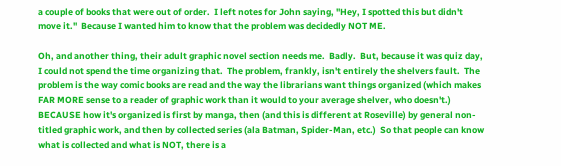a couple of books that were out of order.  I left notes for John saying, "Hey, I spotted this but didn't move it."  Because I wanted him to know that the problem was decidedly NOT ME.

Oh, and another thing, their adult graphic novel section needs me.  Badly.  But, because it was quiz day, I could not spend the time organizing that.  The problem, frankly, isn't entirely the shelvers fault.  The problem is the way comic books are read and the way the librarians want things organized (which makes FAR MORE sense to a reader of graphic work than it would to your average shelver, who doesn't.)  BECAUSE how it's organized is first by manga, then (and this is different at Roseville) by general non-titled graphic work, and then by collected series (ala Batman, Spider-Man, etc.)  So that people can know what is collected and what is NOT, there is a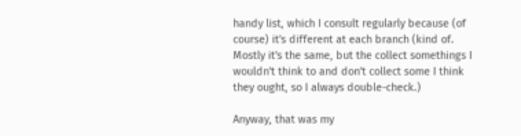handy list, which I consult regularly because (of course) it's different at each branch (kind of. Mostly it's the same, but the collect somethings I wouldn't think to and don't collect some I think they ought, so I always double-check.)

Anyway, that was my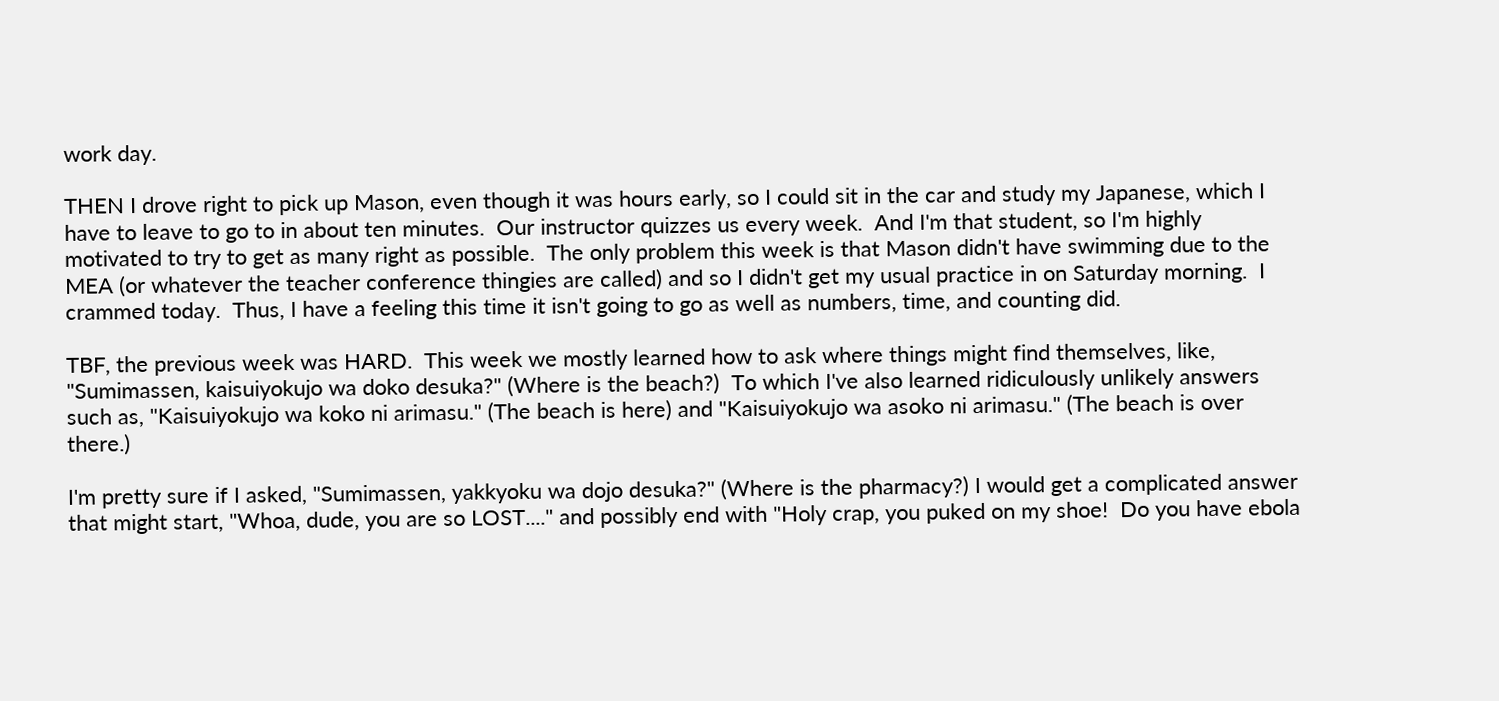work day.

THEN I drove right to pick up Mason, even though it was hours early, so I could sit in the car and study my Japanese, which I have to leave to go to in about ten minutes.  Our instructor quizzes us every week.  And I'm that student, so I'm highly motivated to try to get as many right as possible.  The only problem this week is that Mason didn't have swimming due to the MEA (or whatever the teacher conference thingies are called) and so I didn't get my usual practice in on Saturday morning.  I crammed today.  Thus, I have a feeling this time it isn't going to go as well as numbers, time, and counting did.

TBF, the previous week was HARD.  This week we mostly learned how to ask where things might find themselves, like, "Sumimassen, kaisuiyokujo wa doko desuka?" (Where is the beach?)  To which I've also learned ridiculously unlikely answers such as, "Kaisuiyokujo wa koko ni arimasu." (The beach is here) and "Kaisuiyokujo wa asoko ni arimasu." (The beach is over there.)

I'm pretty sure if I asked, "Sumimassen, yakkyoku wa dojo desuka?" (Where is the pharmacy?) I would get a complicated answer that might start, "Whoa, dude, you are so LOST...." and possibly end with "Holy crap, you puked on my shoe!  Do you have ebola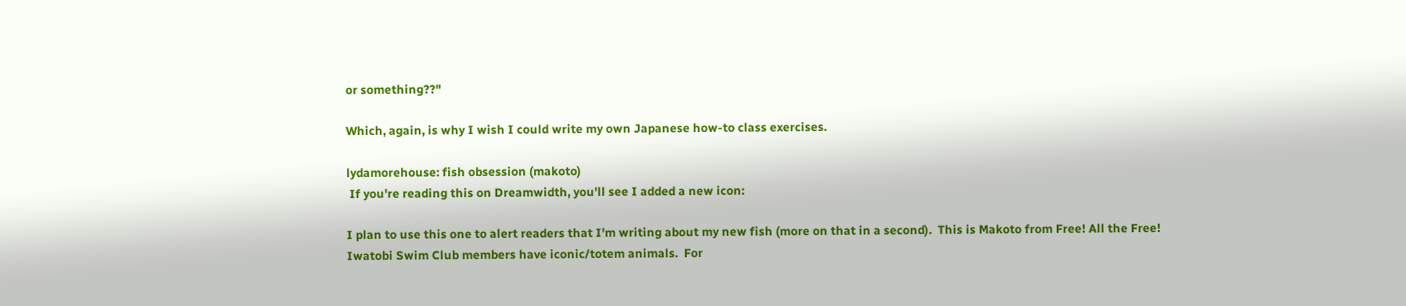or something??"

Which, again, is why I wish I could write my own Japanese how-to class exercises.

lydamorehouse: fish obsession (makoto)
 If you're reading this on Dreamwidth, you'll see I added a new icon:

I plan to use this one to alert readers that I'm writing about my new fish (more on that in a second).  This is Makoto from Free! All the Free! Iwatobi Swim Club members have iconic/totem animals.  For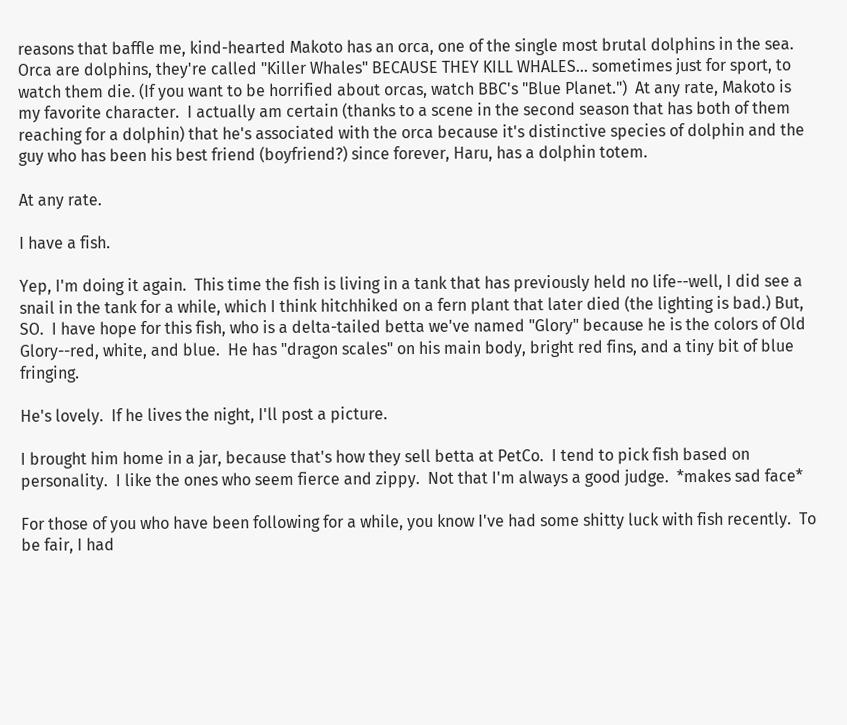reasons that baffle me, kind-hearted Makoto has an orca, one of the single most brutal dolphins in the sea.  Orca are dolphins, they're called "Killer Whales" BECAUSE THEY KILL WHALES... sometimes just for sport, to watch them die. (If you want to be horrified about orcas, watch BBC's "Blue Planet.")  At any rate, Makoto is my favorite character.  I actually am certain (thanks to a scene in the second season that has both of them reaching for a dolphin) that he's associated with the orca because it's distinctive species of dolphin and the guy who has been his best friend (boyfriend?) since forever, Haru, has a dolphin totem.

At any rate.

I have a fish.

Yep, I'm doing it again.  This time the fish is living in a tank that has previously held no life--well, I did see a snail in the tank for a while, which I think hitchhiked on a fern plant that later died (the lighting is bad.) But, SO.  I have hope for this fish, who is a delta-tailed betta we've named "Glory" because he is the colors of Old Glory--red, white, and blue.  He has "dragon scales" on his main body, bright red fins, and a tiny bit of blue fringing.

He's lovely.  If he lives the night, I'll post a picture.

I brought him home in a jar, because that's how they sell betta at PetCo.  I tend to pick fish based on personality.  I like the ones who seem fierce and zippy.  Not that I'm always a good judge.  *makes sad face*

For those of you who have been following for a while, you know I've had some shitty luck with fish recently.  To be fair, I had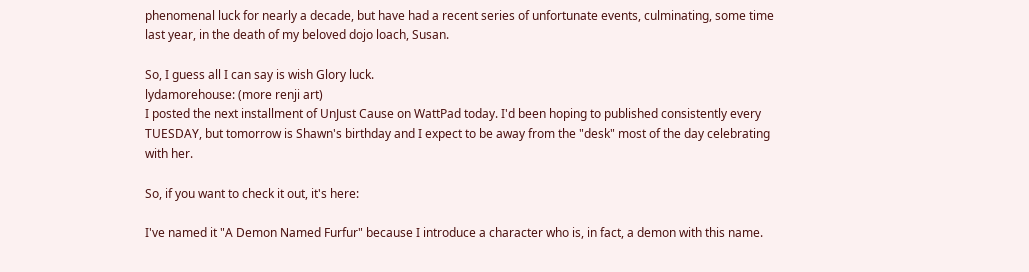phenomenal luck for nearly a decade, but have had a recent series of unfortunate events, culminating, some time last year, in the death of my beloved dojo loach, Susan.

So, I guess all I can say is wish Glory luck.
lydamorehouse: (more renji art)
I posted the next installment of UnJust Cause on WattPad today. I'd been hoping to published consistently every TUESDAY, but tomorrow is Shawn's birthday and I expect to be away from the "desk" most of the day celebrating with her.

So, if you want to check it out, it's here:

I've named it "A Demon Named Furfur" because I introduce a character who is, in fact, a demon with this name.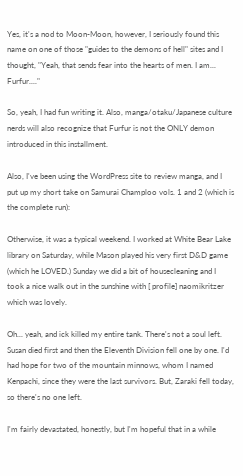Yes, it's a nod to Moon-Moon, however, I seriously found this name on one of those "guides to the demons of hell" sites and I thought, "Yeah, that sends fear into the hearts of men. I am... Furfur...."

So, yeah, I had fun writing it. Also, manga/otaku/Japanese culture nerds will also recognize that Furfur is not the ONLY demon introduced in this installment.

Also, I've been using the WordPress site to review manga, and I put up my short take on Samurai Champloo vols. 1 and 2 (which is the complete run):

Otherwise, it was a typical weekend. I worked at White Bear Lake library on Saturday, while Mason played his very first D&D game (which he LOVED.) Sunday we did a bit of housecleaning and I took a nice walk out in the sunshine with [ profile] naomikritzer which was lovely.

Oh... yeah, and ick killed my entire tank. There's not a soul left. Susan died first and then the Eleventh Division fell one by one. I'd had hope for two of the mountain minnows, whom I named Kenpachi, since they were the last survivors. But, Zaraki fell today, so there's no one left.

I'm fairly devastated, honestly, but I'm hopeful that in a while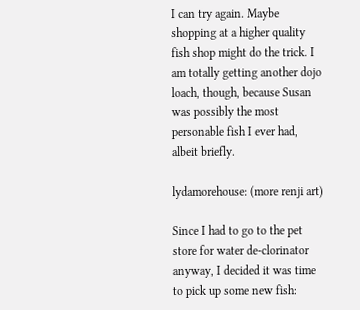I can try again. Maybe shopping at a higher quality fish shop might do the trick. I am totally getting another dojo loach, though, because Susan was possibly the most personable fish I ever had, albeit briefly.

lydamorehouse: (more renji art)

Since I had to go to the pet store for water de-clorinator anyway, I decided it was time to pick up some new fish: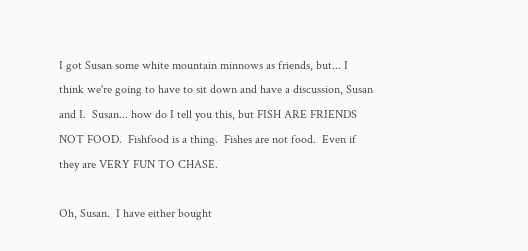I got Susan some white mountain minnows as friends, but... I think we're going to have to sit down and have a discussion, Susan and I.  Susan... how do I tell you this, but FISH ARE FRIENDS NOT FOOD.  Fishfood is a thing.  Fishes are not food.  Even if they are VERY FUN TO CHASE.

Oh, Susan.  I have either bought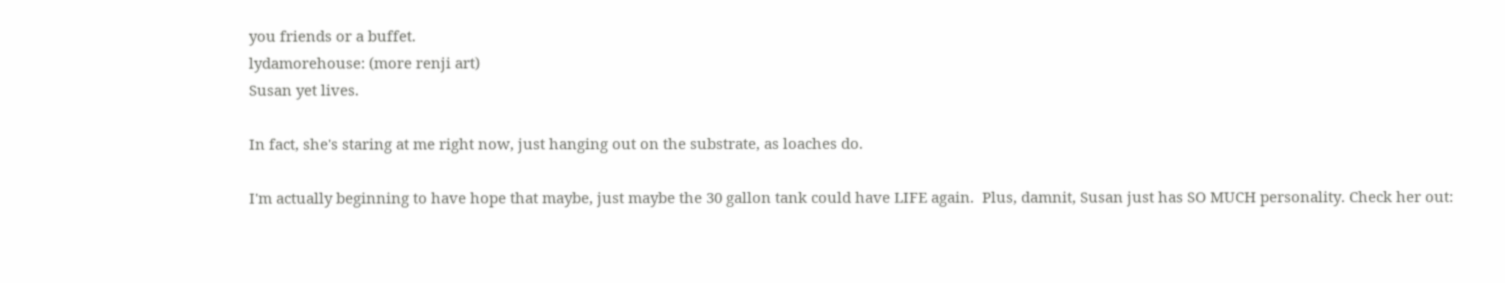you friends or a buffet.
lydamorehouse: (more renji art)
Susan yet lives.

In fact, she's staring at me right now, just hanging out on the substrate, as loaches do.

I'm actually beginning to have hope that maybe, just maybe the 30 gallon tank could have LIFE again.  Plus, damnit, Susan just has SO MUCH personality. Check her out: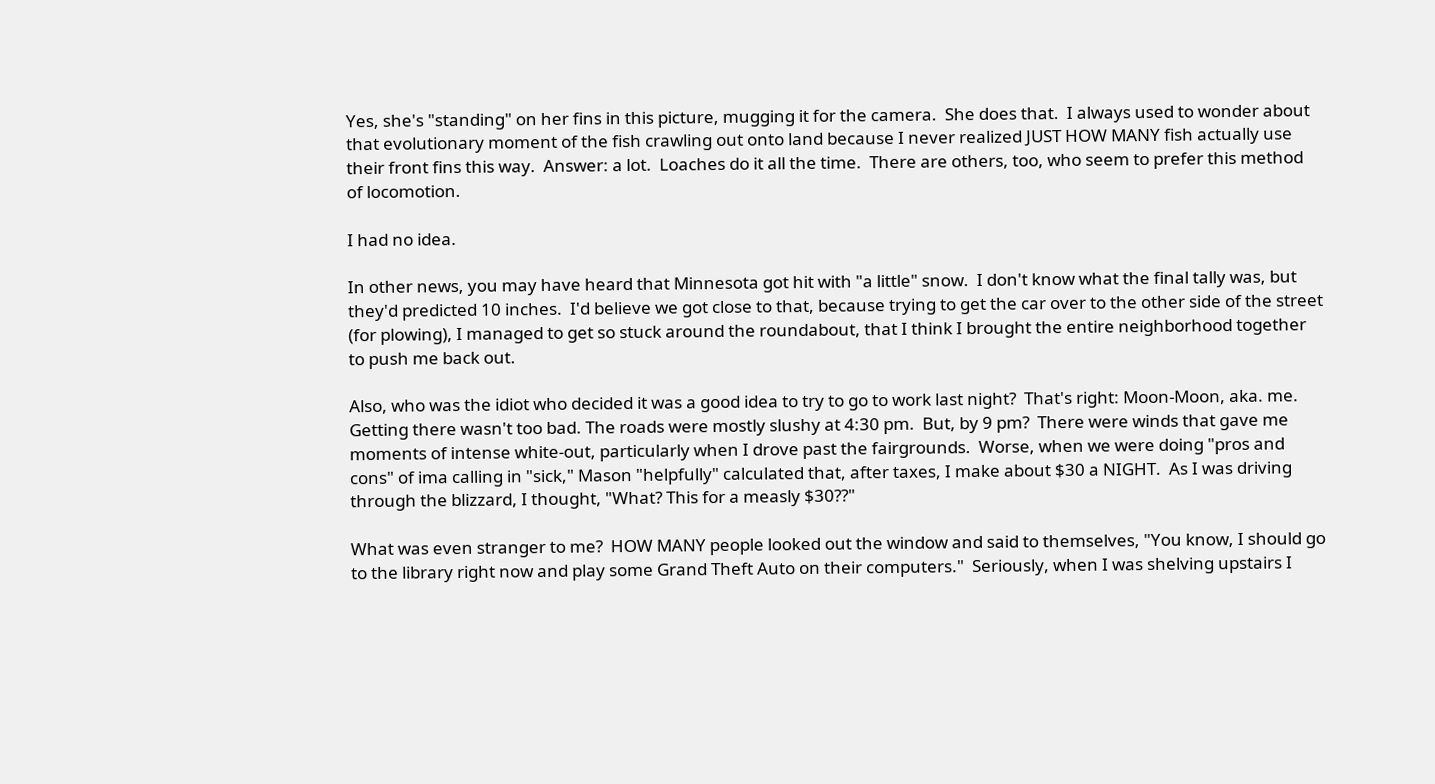Yes, she's "standing" on her fins in this picture, mugging it for the camera.  She does that.  I always used to wonder about that evolutionary moment of the fish crawling out onto land because I never realized JUST HOW MANY fish actually use their front fins this way.  Answer: a lot.  Loaches do it all the time.  There are others, too, who seem to prefer this method of locomotion.

I had no idea.

In other news, you may have heard that Minnesota got hit with "a little" snow.  I don't know what the final tally was, but they'd predicted 10 inches.  I'd believe we got close to that, because trying to get the car over to the other side of the street (for plowing), I managed to get so stuck around the roundabout, that I think I brought the entire neighborhood together to push me back out.

Also, who was the idiot who decided it was a good idea to try to go to work last night?  That's right: Moon-Moon, aka. me.  Getting there wasn't too bad. The roads were mostly slushy at 4:30 pm.  But, by 9 pm?  There were winds that gave me moments of intense white-out, particularly when I drove past the fairgrounds.  Worse, when we were doing "pros and cons" of ima calling in "sick," Mason "helpfully" calculated that, after taxes, I make about $30 a NIGHT.  As I was driving through the blizzard, I thought, "What? This for a measly $30??"

What was even stranger to me?  HOW MANY people looked out the window and said to themselves, "You know, I should go to the library right now and play some Grand Theft Auto on their computers."  Seriously, when I was shelving upstairs I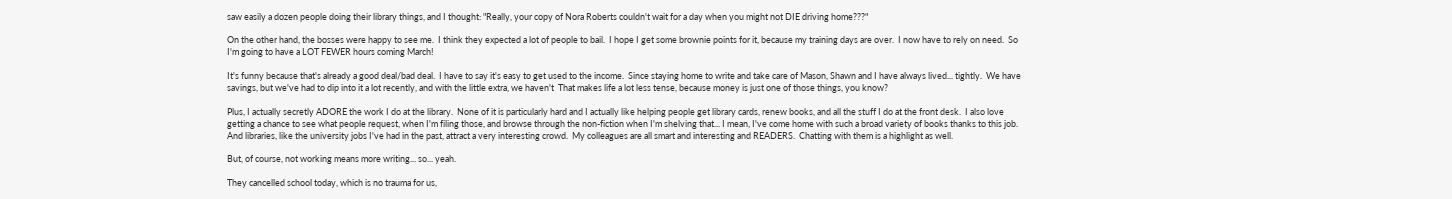saw easily a dozen people doing their library things, and I thought: "Really, your copy of Nora Roberts couldn't wait for a day when you might not DIE driving home???"

On the other hand, the bosses were happy to see me.  I think they expected a lot of people to bail.  I hope I get some brownie points for it, because my training days are over.  I now have to rely on need.  So I'm going to have a LOT FEWER hours coming March!

It's funny because that's already a good deal/bad deal.  I have to say it's easy to get used to the income.  Since staying home to write and take care of Mason, Shawn and I have always lived... tightly.  We have savings, but we've had to dip into it a lot recently, and with the little extra, we haven't  That makes life a lot less tense, because money is just one of those things, you know?

Plus, I actually secretly ADORE the work I do at the library.  None of it is particularly hard and I actually like helping people get library cards, renew books, and all the stuff I do at the front desk.  I also love getting a chance to see what people request, when I'm filing those, and browse through the non-fiction when I'm shelving that... I mean, I've come home with such a broad variety of books thanks to this job.  And libraries, like the university jobs I've had in the past, attract a very interesting crowd.  My colleagues are all smart and interesting and READERS.  Chatting with them is a highlight as well.

But, of course, not working means more writing... so... yeah.

They cancelled school today, which is no trauma for us,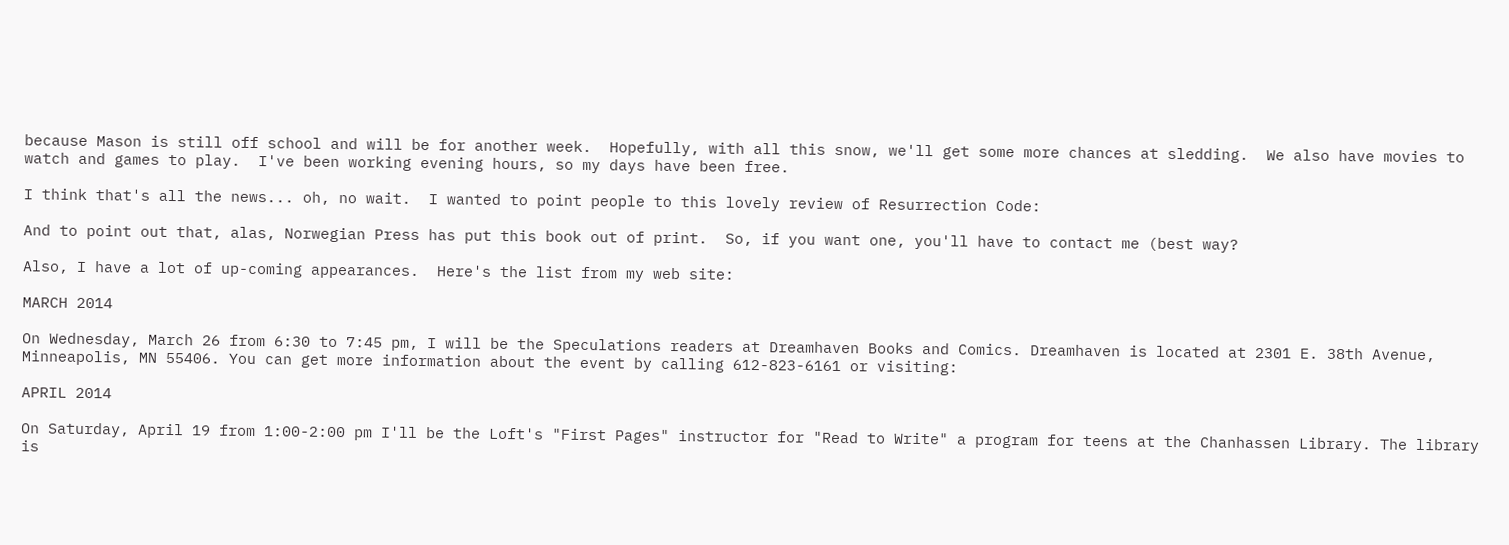because Mason is still off school and will be for another week.  Hopefully, with all this snow, we'll get some more chances at sledding.  We also have movies to watch and games to play.  I've been working evening hours, so my days have been free.

I think that's all the news... oh, no wait.  I wanted to point people to this lovely review of Resurrection Code:

And to point out that, alas, Norwegian Press has put this book out of print.  So, if you want one, you'll have to contact me (best way?

Also, I have a lot of up-coming appearances.  Here's the list from my web site:

MARCH 2014

On Wednesday, March 26 from 6:30 to 7:45 pm, I will be the Speculations readers at Dreamhaven Books and Comics. Dreamhaven is located at 2301 E. 38th Avenue, Minneapolis, MN 55406. You can get more information about the event by calling 612-823-6161 or visiting:

APRIL 2014

On Saturday, April 19 from 1:00-2:00 pm I'll be the Loft's "First Pages" instructor for "Read to Write" a program for teens at the Chanhassen Library. The library is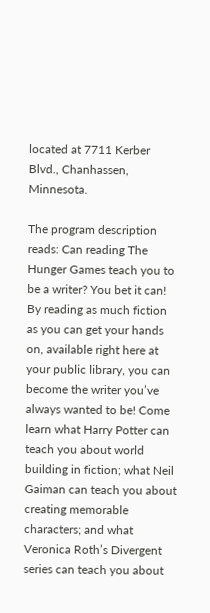located at 7711 Kerber Blvd., Chanhassen, Minnesota.

The program description reads: Can reading The Hunger Games teach you to be a writer? You bet it can! By reading as much fiction as you can get your hands on, available right here at your public library, you can become the writer you’ve always wanted to be! Come learn what Harry Potter can teach you about world building in fiction; what Neil Gaiman can teach you about creating memorable characters; and what Veronica Roth’s Divergent series can teach you about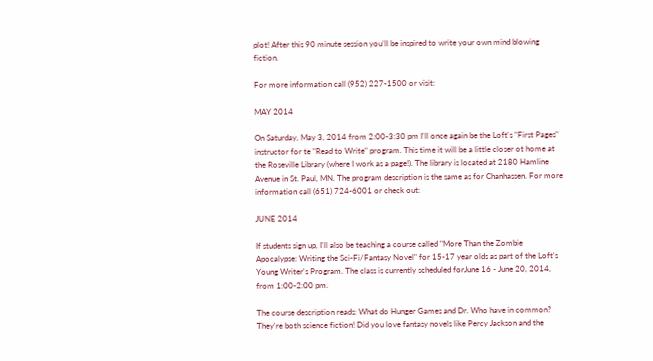plot! After this 90 minute session you’ll be inspired to write your own mind blowing fiction.

For more information call (952) 227-1500 or visit:

MAY 2014

On Saturday, May 3, 2014 from 2:00-3:30 pm I'll once again be the Loft's "First Pages" instructor for te "Read to Write" program. This time it will be a little closer ot home at the Roseville Library (where I work as a page!). The library is located at 2180 Hamline Avenue in St. Paul, MN. The program description is the same as for Chanhassen. For more information call (651) 724-6001 or check out:

JUNE 2014

If students sign up, I'll also be teaching a course called "More Than the Zombie Apocalypse: Writing the Sci-Fi/Fantasy Novel" for 15-17 year olds as part of the Loft's Young Writer's Program. The class is currently scheduled forJune 16 - June 20, 2014, from 1:00-2:00 pm.

The course description reads: What do Hunger Games and Dr. Who have in common? They're both science fiction! Did you love fantasy novels like Percy Jackson and the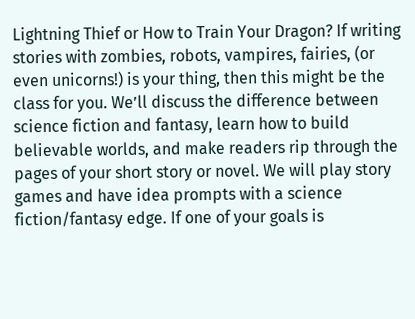Lightning Thief or How to Train Your Dragon? If writing stories with zombies, robots, vampires, fairies, (or even unicorns!) is your thing, then this might be the class for you. We’ll discuss the difference between science fiction and fantasy, learn how to build believable worlds, and make readers rip through the pages of your short story or novel. We will play story games and have idea prompts with a science fiction/fantasy edge. If one of your goals is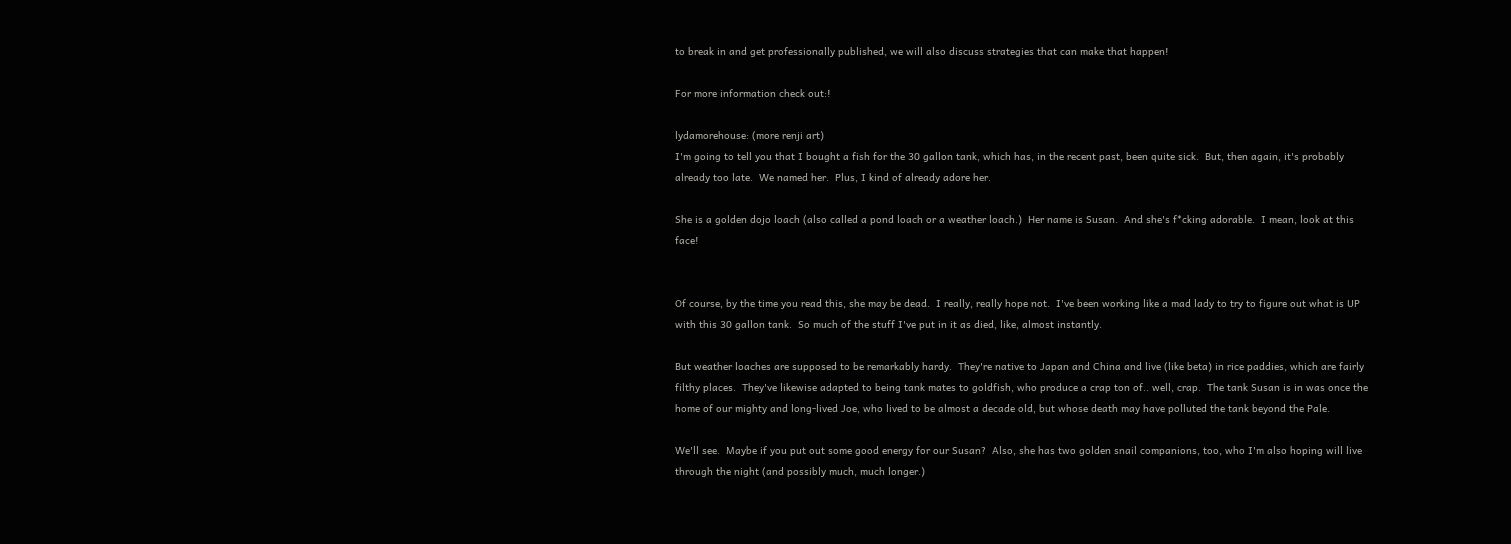to break in and get professionally published, we will also discuss strategies that can make that happen!

For more information check out:!

lydamorehouse: (more renji art)
I'm going to tell you that I bought a fish for the 30 gallon tank, which has, in the recent past, been quite sick.  But, then again, it's probably already too late.  We named her.  Plus, I kind of already adore her.

She is a golden dojo loach (also called a pond loach or a weather loach.)  Her name is Susan.  And she's f*cking adorable.  I mean, look at this face!


Of course, by the time you read this, she may be dead.  I really, really hope not.  I've been working like a mad lady to try to figure out what is UP with this 30 gallon tank.  So much of the stuff I've put in it as died, like, almost instantly.

But weather loaches are supposed to be remarkably hardy.  They're native to Japan and China and live (like beta) in rice paddies, which are fairly filthy places.  They've likewise adapted to being tank mates to goldfish, who produce a crap ton of.. well, crap.  The tank Susan is in was once the home of our mighty and long-lived Joe, who lived to be almost a decade old, but whose death may have polluted the tank beyond the Pale.

We'll see.  Maybe if you put out some good energy for our Susan?  Also, she has two golden snail companions, too, who I'm also hoping will live through the night (and possibly much, much longer.)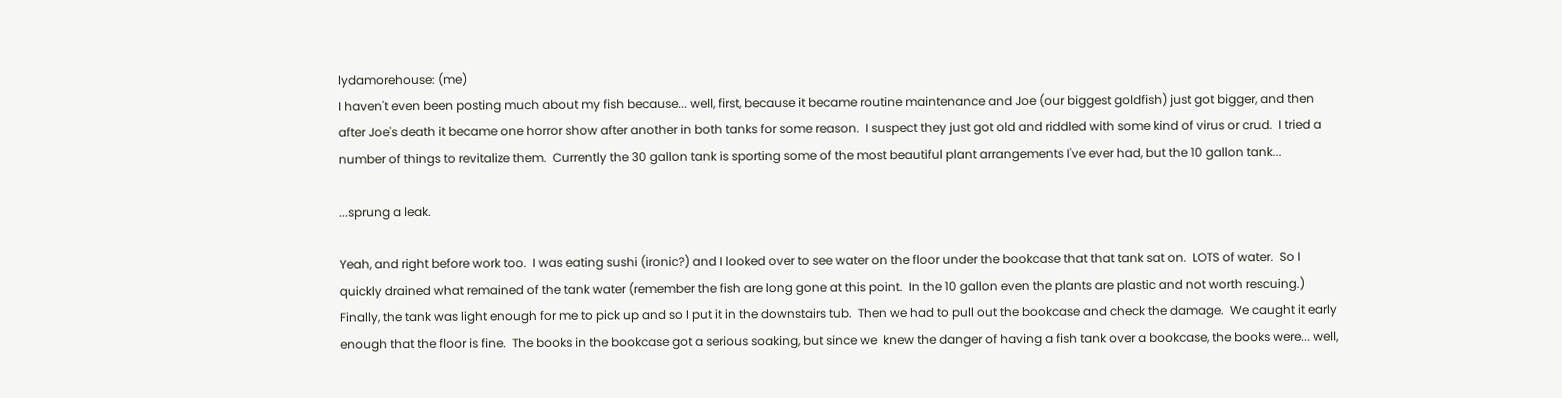lydamorehouse: (me)
I haven't even been posting much about my fish because... well, first, because it became routine maintenance and Joe (our biggest goldfish) just got bigger, and then after Joe's death it became one horror show after another in both tanks for some reason.  I suspect they just got old and riddled with some kind of virus or crud.  I tried a number of things to revitalize them.  Currently the 30 gallon tank is sporting some of the most beautiful plant arrangements I've ever had, but the 10 gallon tank...

...sprung a leak.

Yeah, and right before work too.  I was eating sushi (ironic?) and I looked over to see water on the floor under the bookcase that that tank sat on.  LOTS of water.  So I quickly drained what remained of the tank water (remember the fish are long gone at this point.  In the 10 gallon even the plants are plastic and not worth rescuing.)  Finally, the tank was light enough for me to pick up and so I put it in the downstairs tub.  Then we had to pull out the bookcase and check the damage.  We caught it early enough that the floor is fine.  The books in the bookcase got a serious soaking, but since we  knew the danger of having a fish tank over a bookcase, the books were... well,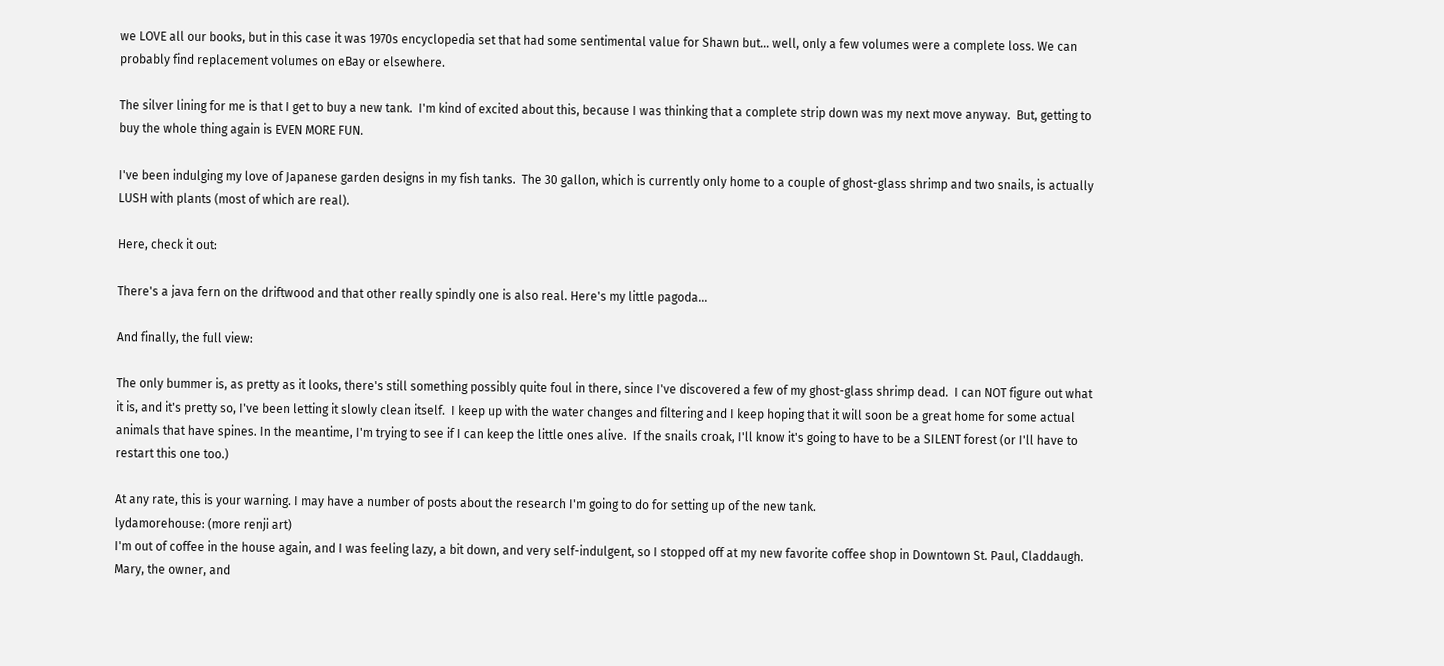we LOVE all our books, but in this case it was 1970s encyclopedia set that had some sentimental value for Shawn but... well, only a few volumes were a complete loss. We can probably find replacement volumes on eBay or elsewhere.

The silver lining for me is that I get to buy a new tank.  I'm kind of excited about this, because I was thinking that a complete strip down was my next move anyway.  But, getting to buy the whole thing again is EVEN MORE FUN.

I've been indulging my love of Japanese garden designs in my fish tanks.  The 30 gallon, which is currently only home to a couple of ghost-glass shrimp and two snails, is actually LUSH with plants (most of which are real).

Here, check it out:

There's a java fern on the driftwood and that other really spindly one is also real. Here's my little pagoda...

And finally, the full view:

The only bummer is, as pretty as it looks, there's still something possibly quite foul in there, since I've discovered a few of my ghost-glass shrimp dead.  I can NOT figure out what it is, and it's pretty so, I've been letting it slowly clean itself.  I keep up with the water changes and filtering and I keep hoping that it will soon be a great home for some actual animals that have spines. In the meantime, I'm trying to see if I can keep the little ones alive.  If the snails croak, I'll know it's going to have to be a SILENT forest (or I'll have to restart this one too.)

At any rate, this is your warning. I may have a number of posts about the research I'm going to do for setting up of the new tank.
lydamorehouse: (more renji art)
I'm out of coffee in the house again, and I was feeling lazy, a bit down, and very self-indulgent, so I stopped off at my new favorite coffee shop in Downtown St. Paul, Claddaugh. Mary, the owner, and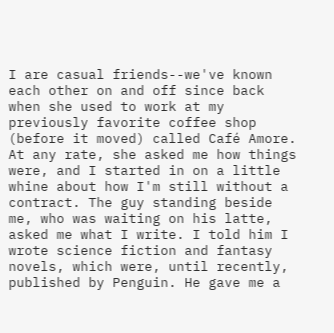I are casual friends--we've known each other on and off since back when she used to work at my previously favorite coffee shop (before it moved) called Café Amore. At any rate, she asked me how things were, and I started in on a little whine about how I'm still without a contract. The guy standing beside me, who was waiting on his latte, asked me what I write. I told him I wrote science fiction and fantasy novels, which were, until recently, published by Penguin. He gave me a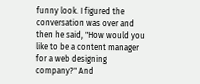funny look. I figured the conversation was over and then he said, "How would you like to be a content manager for a web designing company?" And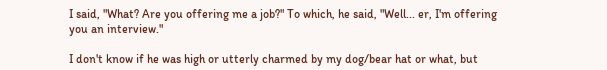I said, "What? Are you offering me a job?" To which, he said, "Well... er, I'm offering you an interview."

I don't know if he was high or utterly charmed by my dog/bear hat or what, but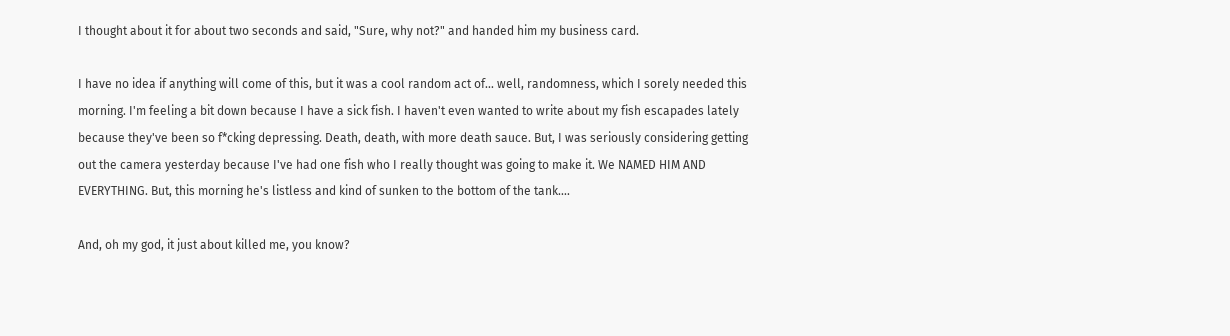I thought about it for about two seconds and said, "Sure, why not?" and handed him my business card.

I have no idea if anything will come of this, but it was a cool random act of... well, randomness, which I sorely needed this morning. I'm feeling a bit down because I have a sick fish. I haven't even wanted to write about my fish escapades lately because they've been so f*cking depressing. Death, death, with more death sauce. But, I was seriously considering getting out the camera yesterday because I've had one fish who I really thought was going to make it. We NAMED HIM AND EVERYTHING. But, this morning he's listless and kind of sunken to the bottom of the tank....

And, oh my god, it just about killed me, you know?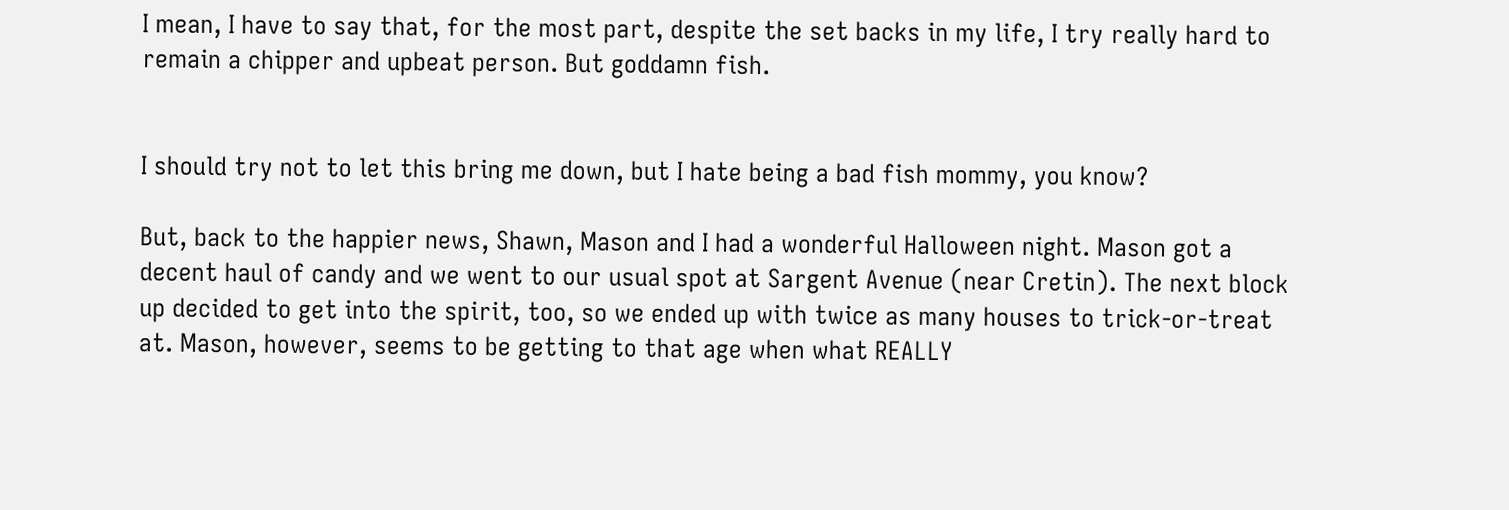I mean, I have to say that, for the most part, despite the set backs in my life, I try really hard to remain a chipper and upbeat person. But goddamn fish.


I should try not to let this bring me down, but I hate being a bad fish mommy, you know?

But, back to the happier news, Shawn, Mason and I had a wonderful Halloween night. Mason got a decent haul of candy and we went to our usual spot at Sargent Avenue (near Cretin). The next block up decided to get into the spirit, too, so we ended up with twice as many houses to trick-or-treat at. Mason, however, seems to be getting to that age when what REALLY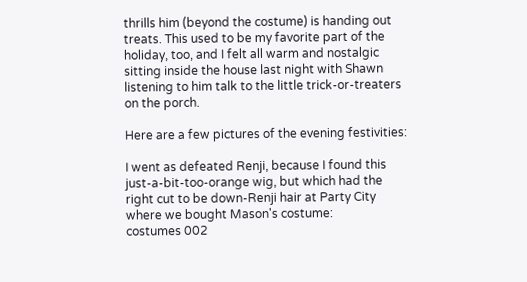thrills him (beyond the costume) is handing out treats. This used to be my favorite part of the holiday, too, and I felt all warm and nostalgic sitting inside the house last night with Shawn listening to him talk to the little trick-or-treaters on the porch.

Here are a few pictures of the evening festivities:

I went as defeated Renji, because I found this just-a-bit-too-orange wig, but which had the right cut to be down-Renji hair at Party City where we bought Mason's costume:
costumes 002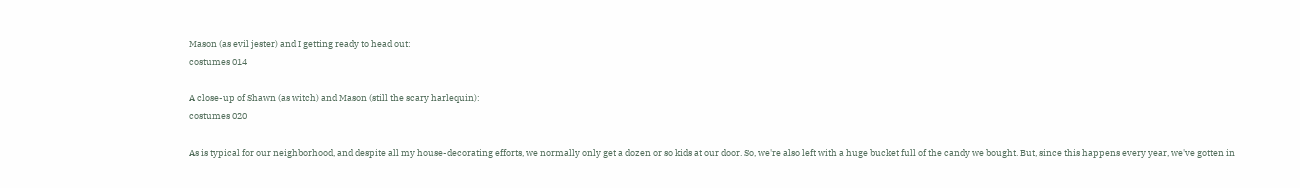Mason (as evil jester) and I getting ready to head out:
costumes 014

A close-up of Shawn (as witch) and Mason (still the scary harlequin):
costumes 020

As is typical for our neighborhood, and despite all my house-decorating efforts, we normally only get a dozen or so kids at our door. So, we're also left with a huge bucket full of the candy we bought. But, since this happens every year, we've gotten in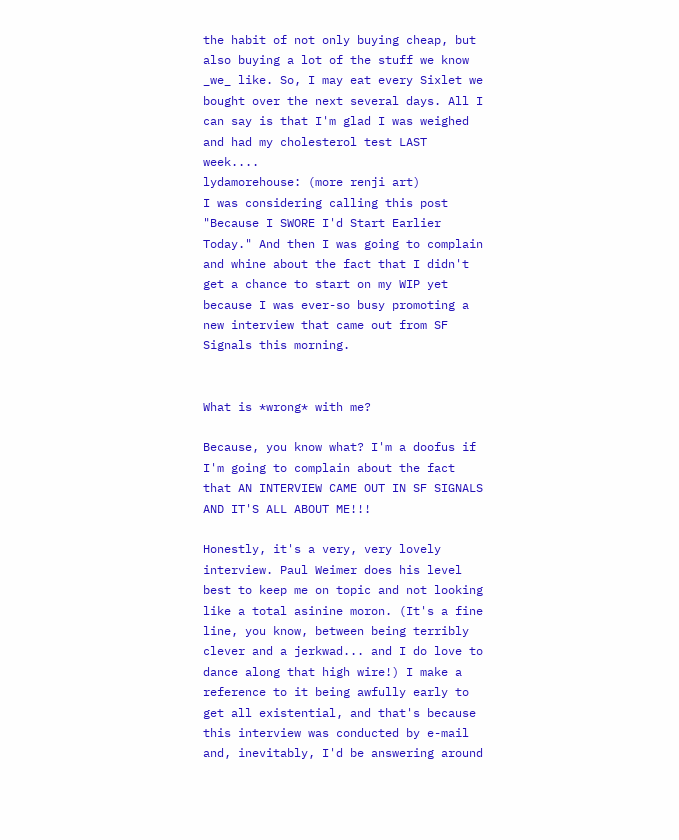the habit of not only buying cheap, but also buying a lot of the stuff we know _we_ like. So, I may eat every Sixlet we bought over the next several days. All I can say is that I'm glad I was weighed and had my cholesterol test LAST week....
lydamorehouse: (more renji art)
I was considering calling this post "Because I SWORE I'd Start Earlier Today." And then I was going to complain and whine about the fact that I didn't get a chance to start on my WIP yet because I was ever-so busy promoting a new interview that came out from SF Signals this morning.


What is *wrong* with me?

Because, you know what? I'm a doofus if I'm going to complain about the fact that AN INTERVIEW CAME OUT IN SF SIGNALS AND IT'S ALL ABOUT ME!!!

Honestly, it's a very, very lovely interview. Paul Weimer does his level best to keep me on topic and not looking like a total asinine moron. (It's a fine line, you know, between being terribly clever and a jerkwad... and I do love to dance along that high wire!) I make a reference to it being awfully early to get all existential, and that's because this interview was conducted by e-mail and, inevitably, I'd be answering around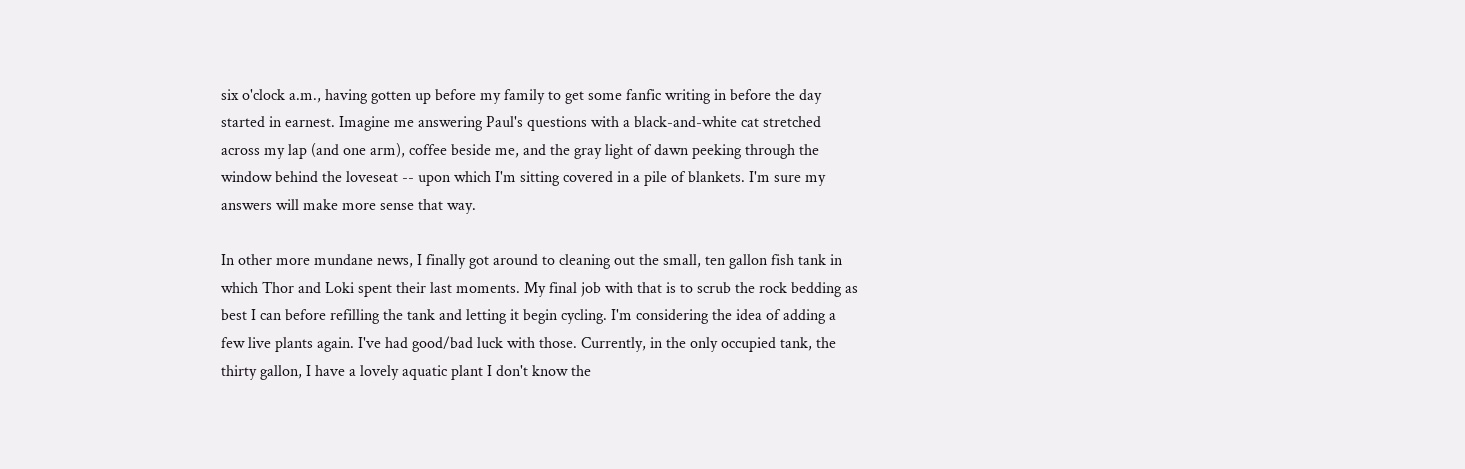six o'clock a.m., having gotten up before my family to get some fanfic writing in before the day started in earnest. Imagine me answering Paul's questions with a black-and-white cat stretched across my lap (and one arm), coffee beside me, and the gray light of dawn peeking through the window behind the loveseat -- upon which I'm sitting covered in a pile of blankets. I'm sure my answers will make more sense that way.

In other more mundane news, I finally got around to cleaning out the small, ten gallon fish tank in which Thor and Loki spent their last moments. My final job with that is to scrub the rock bedding as best I can before refilling the tank and letting it begin cycling. I'm considering the idea of adding a few live plants again. I've had good/bad luck with those. Currently, in the only occupied tank, the thirty gallon, I have a lovely aquatic plant I don't know the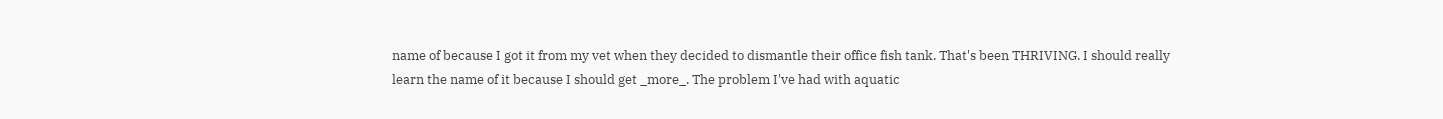name of because I got it from my vet when they decided to dismantle their office fish tank. That's been THRIVING. I should really learn the name of it because I should get _more_. The problem I've had with aquatic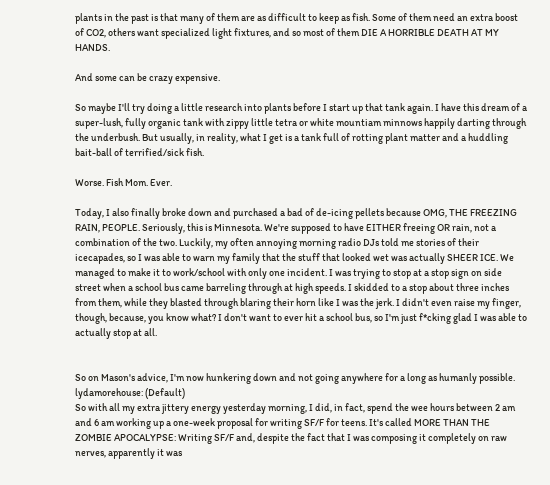plants in the past is that many of them are as difficult to keep as fish. Some of them need an extra boost of CO2, others want specialized light fixtures, and so most of them DIE A HORRIBLE DEATH AT MY HANDS.

And some can be crazy expensive.

So maybe I'll try doing a little research into plants before I start up that tank again. I have this dream of a super-lush, fully organic tank with zippy little tetra or white mountiam minnows happily darting through the underbush. But usually, in reality, what I get is a tank full of rotting plant matter and a huddling bait-ball of terrified/sick fish.

Worse. Fish Mom. Ever.

Today, I also finally broke down and purchased a bad of de-icing pellets because OMG, THE FREEZING RAIN, PEOPLE. Seriously, this is Minnesota. We're supposed to have EITHER freeing OR rain, not a combination of the two. Luckily, my often annoying morning radio DJs told me stories of their icecapades, so I was able to warn my family that the stuff that looked wet was actually SHEER ICE. We managed to make it to work/school with only one incident. I was trying to stop at a stop sign on side street when a school bus came barreling through at high speeds. I skidded to a stop about three inches from them, while they blasted through blaring their horn like I was the jerk. I didn't even raise my finger, though, because, you know what? I don't want to ever hit a school bus, so I'm just f*cking glad I was able to actually stop at all.


So on Mason's advice, I'm now hunkering down and not going anywhere for a long as humanly possible.
lydamorehouse: (Default)
So with all my extra jittery energy yesterday morning, I did, in fact, spend the wee hours between 2 am and 6 am working up a one-week proposal for writing SF/F for teens. It's called MORE THAN THE ZOMBIE APOCALYPSE: Writing SF/F and, despite the fact that I was composing it completely on raw nerves, apparently it was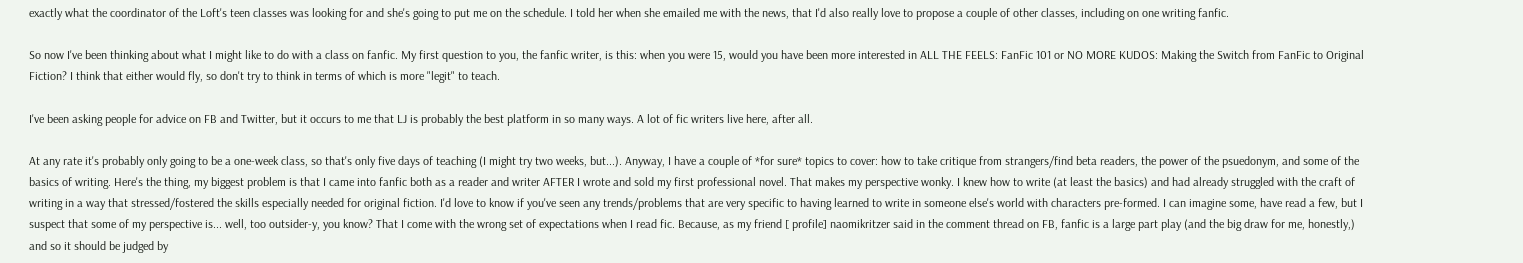exactly what the coordinator of the Loft's teen classes was looking for and she's going to put me on the schedule. I told her when she emailed me with the news, that I'd also really love to propose a couple of other classes, including on one writing fanfic.

So now I've been thinking about what I might like to do with a class on fanfic. My first question to you, the fanfic writer, is this: when you were 15, would you have been more interested in ALL THE FEELS: FanFic 101 or NO MORE KUDOS: Making the Switch from FanFic to Original Fiction? I think that either would fly, so don't try to think in terms of which is more "legit" to teach.

I've been asking people for advice on FB and Twitter, but it occurs to me that LJ is probably the best platform in so many ways. A lot of fic writers live here, after all.

At any rate it's probably only going to be a one-week class, so that's only five days of teaching (I might try two weeks, but...). Anyway, I have a couple of *for sure* topics to cover: how to take critique from strangers/find beta readers, the power of the psuedonym, and some of the basics of writing. Here's the thing, my biggest problem is that I came into fanfic both as a reader and writer AFTER I wrote and sold my first professional novel. That makes my perspective wonky. I knew how to write (at least the basics) and had already struggled with the craft of writing in a way that stressed/fostered the skills especially needed for original fiction. I'd love to know if you've seen any trends/problems that are very specific to having learned to write in someone else's world with characters pre-formed. I can imagine some, have read a few, but I suspect that some of my perspective is... well, too outsider-y, you know? That I come with the wrong set of expectations when I read fic. Because, as my friend [ profile] naomikritzer said in the comment thread on FB, fanfic is a large part play (and the big draw for me, honestly,) and so it should be judged by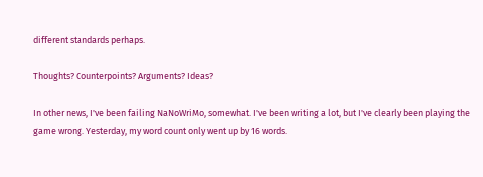different standards perhaps.

Thoughts? Counterpoints? Arguments? Ideas?

In other news, I've been failing NaNoWriMo, somewhat. I've been writing a lot, but I've clearly been playing the game wrong. Yesterday, my word count only went up by 16 words.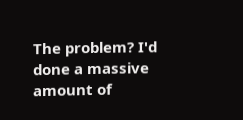The problem? I'd done a massive amount of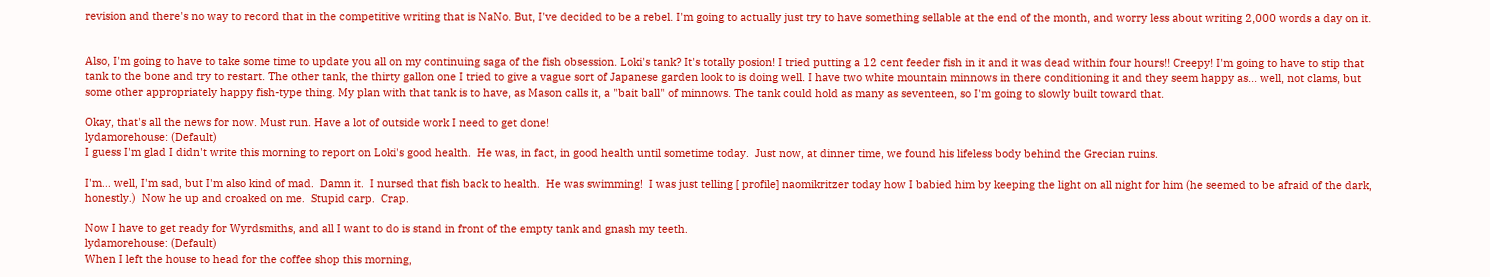revision and there's no way to record that in the competitive writing that is NaNo. But, I've decided to be a rebel. I'm going to actually just try to have something sellable at the end of the month, and worry less about writing 2,000 words a day on it.


Also, I'm going to have to take some time to update you all on my continuing saga of the fish obsession. Loki's tank? It's totally posion! I tried putting a 12 cent feeder fish in it and it was dead within four hours!! Creepy! I'm going to have to stip that tank to the bone and try to restart. The other tank, the thirty gallon one I tried to give a vague sort of Japanese garden look to is doing well. I have two white mountain minnows in there conditioning it and they seem happy as... well, not clams, but some other appropriately happy fish-type thing. My plan with that tank is to have, as Mason calls it, a "bait ball" of minnows. The tank could hold as many as seventeen, so I'm going to slowly built toward that.

Okay, that's all the news for now. Must run. Have a lot of outside work I need to get done!
lydamorehouse: (Default)
I guess I'm glad I didn't write this morning to report on Loki's good health.  He was, in fact, in good health until sometime today.  Just now, at dinner time, we found his lifeless body behind the Grecian ruins.

I'm... well, I'm sad, but I'm also kind of mad.  Damn it.  I nursed that fish back to health.  He was swimming!  I was just telling [ profile] naomikritzer today how I babied him by keeping the light on all night for him (he seemed to be afraid of the dark, honestly.)  Now he up and croaked on me.  Stupid carp.  Crap.

Now I have to get ready for Wyrdsmiths, and all I want to do is stand in front of the empty tank and gnash my teeth.
lydamorehouse: (Default)
When I left the house to head for the coffee shop this morning,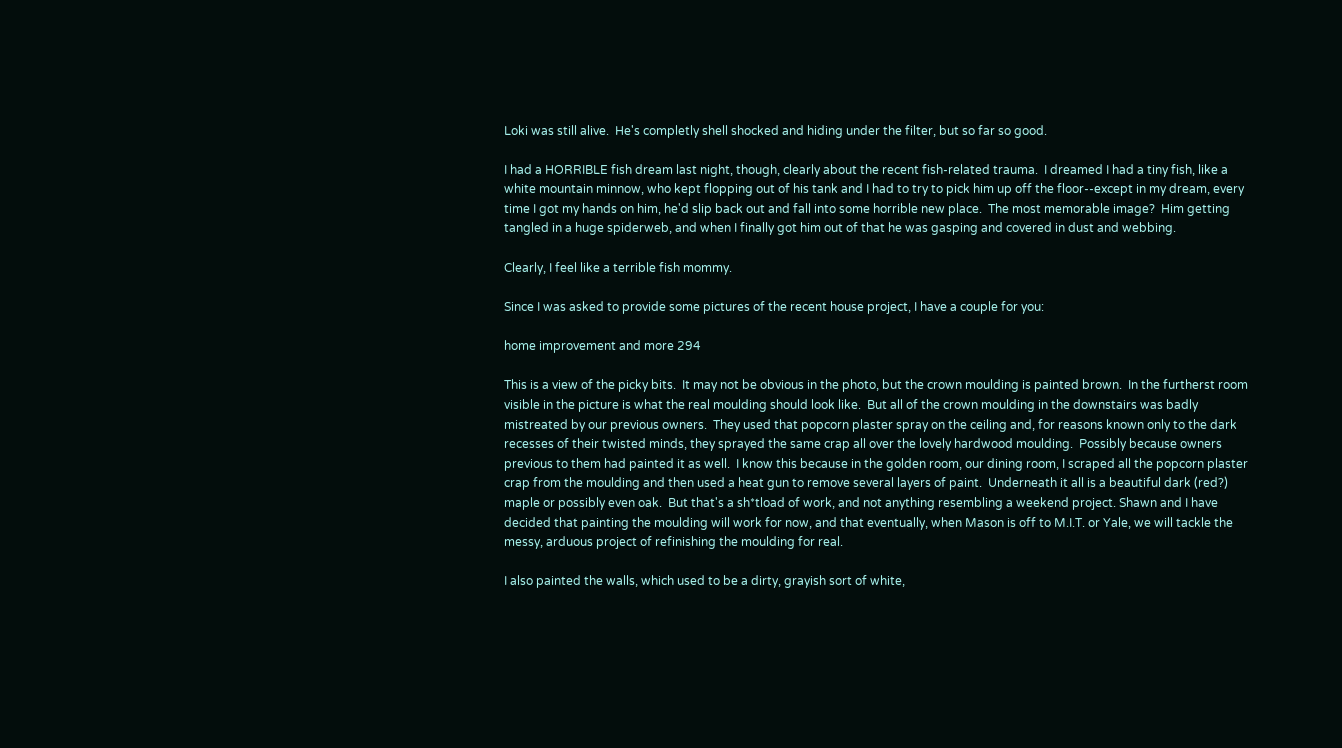Loki was still alive.  He's completly shell shocked and hiding under the filter, but so far so good.

I had a HORRIBLE fish dream last night, though, clearly about the recent fish-related trauma.  I dreamed I had a tiny fish, like a white mountain minnow, who kept flopping out of his tank and I had to try to pick him up off the floor--except in my dream, every time I got my hands on him, he'd slip back out and fall into some horrible new place.  The most memorable image?  Him getting tangled in a huge spiderweb, and when I finally got him out of that he was gasping and covered in dust and webbing.

Clearly, I feel like a terrible fish mommy.

Since I was asked to provide some pictures of the recent house project, I have a couple for you:

home improvement and more 294

This is a view of the picky bits.  It may not be obvious in the photo, but the crown moulding is painted brown.  In the furtherst room visible in the picture is what the real moulding should look like.  But all of the crown moulding in the downstairs was badly mistreated by our previous owners.  They used that popcorn plaster spray on the ceiling and, for reasons known only to the dark recesses of their twisted minds, they sprayed the same crap all over the lovely hardwood moulding.  Possibly because owners previous to them had painted it as well.  I know this because in the golden room, our dining room, I scraped all the popcorn plaster crap from the moulding and then used a heat gun to remove several layers of paint.  Underneath it all is a beautiful dark (red?) maple or possibly even oak.  But that's a sh*tload of work, and not anything resembling a weekend project. Shawn and I have decided that painting the moulding will work for now, and that eventually, when Mason is off to M.I.T. or Yale, we will tackle the messy, arduous project of refinishing the moulding for real.

I also painted the walls, which used to be a dirty, grayish sort of white,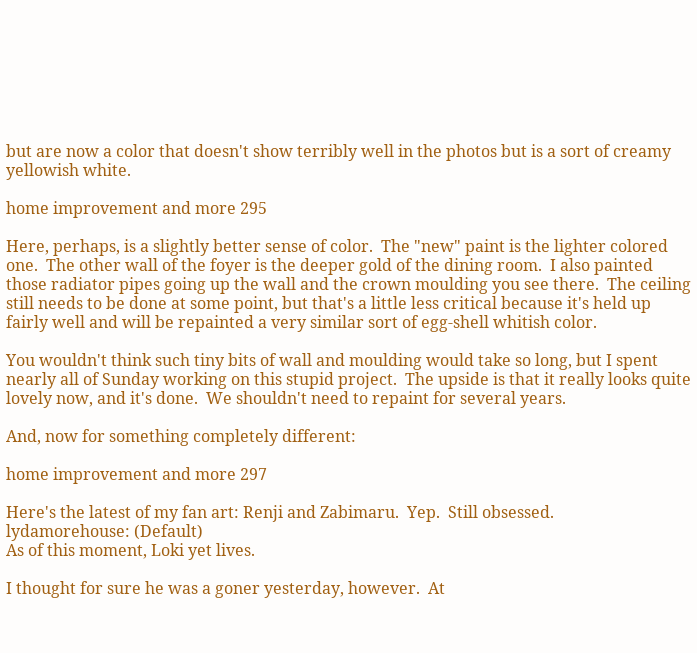but are now a color that doesn't show terribly well in the photos but is a sort of creamy yellowish white.

home improvement and more 295

Here, perhaps, is a slightly better sense of color.  The "new" paint is the lighter colored one.  The other wall of the foyer is the deeper gold of the dining room.  I also painted those radiator pipes going up the wall and the crown moulding you see there.  The ceiling still needs to be done at some point, but that's a little less critical because it's held up fairly well and will be repainted a very similar sort of egg-shell whitish color.

You wouldn't think such tiny bits of wall and moulding would take so long, but I spent nearly all of Sunday working on this stupid project.  The upside is that it really looks quite lovely now, and it's done.  We shouldn't need to repaint for several years.

And, now for something completely different:

home improvement and more 297

Here's the latest of my fan art: Renji and Zabimaru.  Yep.  Still obsessed.
lydamorehouse: (Default)
As of this moment, Loki yet lives.

I thought for sure he was a goner yesterday, however.  At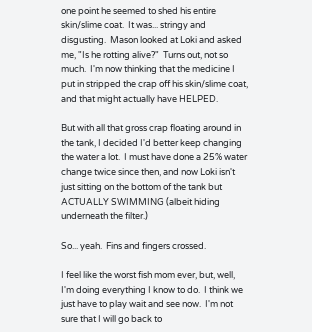one point he seemed to shed his entire skin/slime coat.  It was... stringy and disgusting.  Mason looked at Loki and asked me, "Is he rotting alive?"  Turns out, not so much.  I'm now thinking that the medicine I put in stripped the crap off his skin/slime coat, and that might actually have HELPED.

But with all that gross crap floating around in the tank, I decided I'd better keep changing the water a lot.  I must have done a 25% water change twice since then, and now Loki isn't just sitting on the bottom of the tank but ACTUALLY SWIMMING (albeit hiding underneath the filter.)

So... yeah.  Fins and fingers crossed.

I feel like the worst fish mom ever, but, well, I'm doing everything I know to do.  I think we just have to play wait and see now.  I'm not sure that I will go back to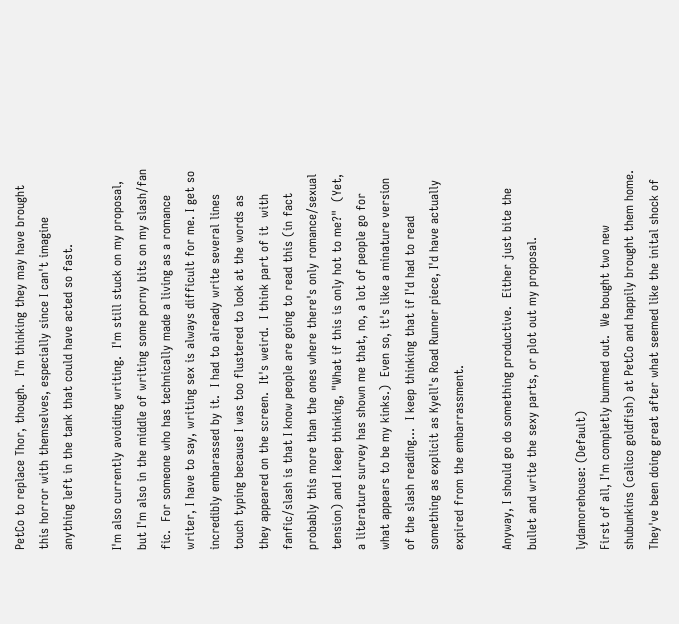PetCo to replace Thor, though.  I'm thinking they may have brought this horror with themselves, especially since I can't imagine anything left in the tank that could have acted so fast.

I'm also currently avoiding writing.  I'm still stuck on my proposal, but I'm also in the middle of writing some porny bits on my slash/fan fic.  For someone who has technically made a living as a romance writer, I have to say, writing sex is always difficult for me. I get so incredibly embarassed by it.  I had to already write several lines touch typing because I was too flustered to look at the words as they appeared on the screen.  It's weird.  I think part of it  with fanfic/slash is that I know people are going to read this (in fact probably this more than the ones where there's only romance/sexual tension) and I keep thinking, "What if this is only hot to me?"  (Yet, a literature survey has shown me that, no, a lot of people go for what appears to be my kinks.)  Even so, it's like a minature version of the slash reading...  I keep thinking that if I'd had to read something as explicit as Kyell's Road Runner piece, I'd have actually expired from the embarrassment.

Anyway, I should go do something productive.  Either just bite the bullet and write the sexy parts, or plot out my proposal.

lydamorehouse: (Default)
First of all, I'm completly bummed out.  We bought two new shubunkins (calico goldfish) at PetCo and happily brought them home.  They've been doing great after what seemed like the inital shock of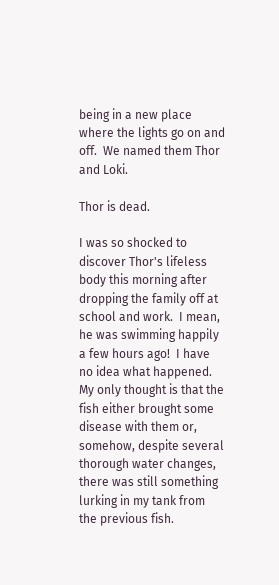being in a new place where the lights go on and off.  We named them Thor and Loki.

Thor is dead.

I was so shocked to discover Thor's lifeless body this morning after dropping the family off at school and work.  I mean, he was swimming happily a few hours ago!  I have no idea what happened.  My only thought is that the fish either brought some disease with them or, somehow, despite several thorough water changes, there was still something lurking in my tank from the previous fish.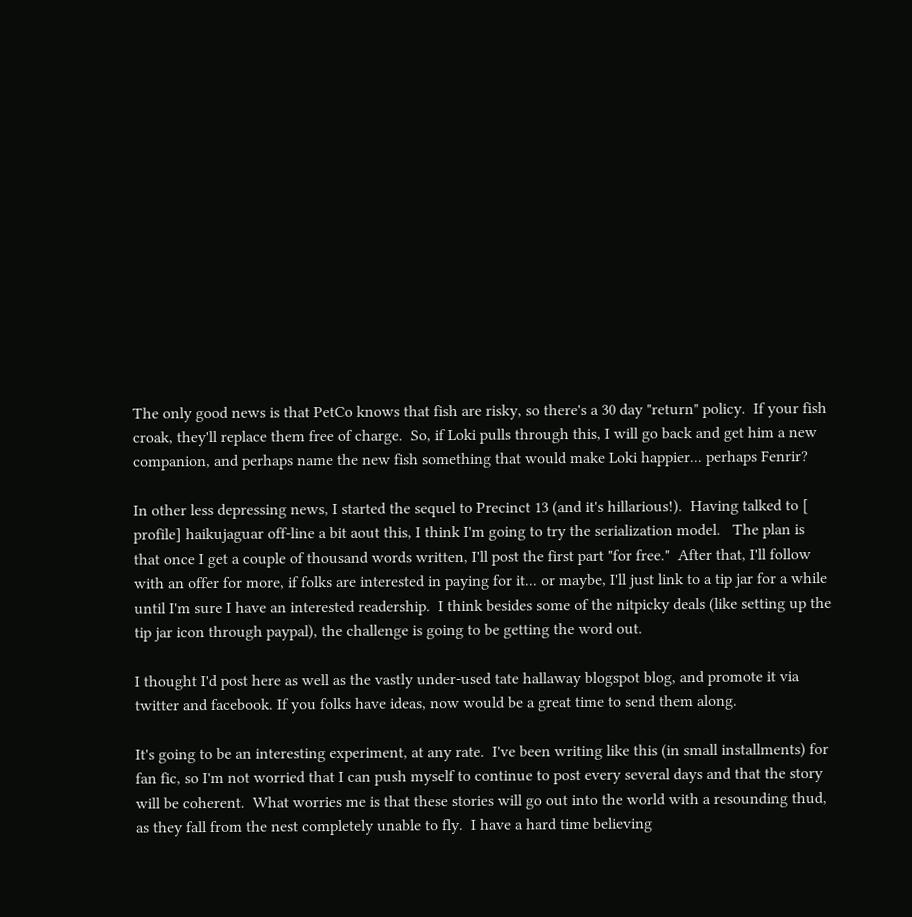The only good news is that PetCo knows that fish are risky, so there's a 30 day "return" policy.  If your fish croak, they'll replace them free of charge.  So, if Loki pulls through this, I will go back and get him a new companion, and perhaps name the new fish something that would make Loki happier... perhaps Fenrir?

In other less depressing news, I started the sequel to Precinct 13 (and it's hillarious!).  Having talked to [ profile] haikujaguar off-line a bit aout this, I think I'm going to try the serialization model.   The plan is that once I get a couple of thousand words written, I'll post the first part "for free."  After that, I'll follow with an offer for more, if folks are interested in paying for it... or maybe, I'll just link to a tip jar for a while until I'm sure I have an interested readership.  I think besides some of the nitpicky deals (like setting up the tip jar icon through paypal), the challenge is going to be getting the word out.

I thought I'd post here as well as the vastly under-used tate hallaway blogspot blog, and promote it via twitter and facebook. If you folks have ideas, now would be a great time to send them along.

It's going to be an interesting experiment, at any rate.  I've been writing like this (in small installments) for fan fic, so I'm not worried that I can push myself to continue to post every several days and that the story will be coherent.  What worries me is that these stories will go out into the world with a resounding thud, as they fall from the nest completely unable to fly.  I have a hard time believing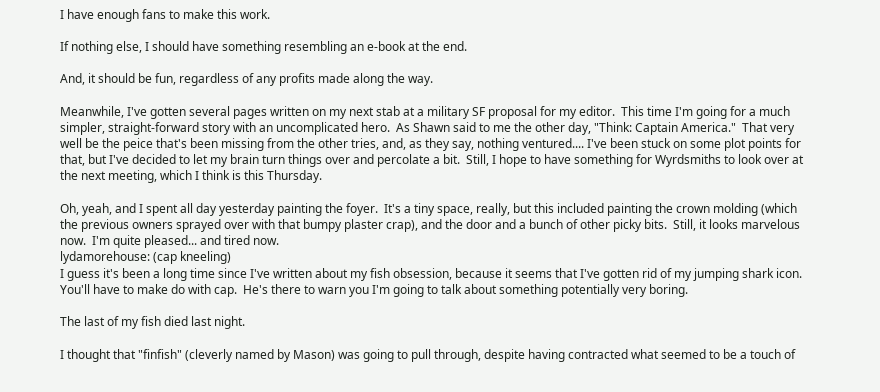I have enough fans to make this work.

If nothing else, I should have something resembling an e-book at the end.

And, it should be fun, regardless of any profits made along the way.

Meanwhile, I've gotten several pages written on my next stab at a military SF proposal for my editor.  This time I'm going for a much simpler, straight-forward story with an uncomplicated hero.  As Shawn said to me the other day, "Think: Captain America."  That very well be the peice that's been missing from the other tries, and, as they say, nothing ventured.... I've been stuck on some plot points for that, but I've decided to let my brain turn things over and percolate a bit.  Still, I hope to have something for Wyrdsmiths to look over at the next meeting, which I think is this Thursday.

Oh, yeah, and I spent all day yesterday painting the foyer.  It's a tiny space, really, but this included painting the crown molding (which the previous owners sprayed over with that bumpy plaster crap), and the door and a bunch of other picky bits.  Still, it looks marvelous now.  I'm quite pleased... and tired now.
lydamorehouse: (cap kneeling)
I guess it's been a long time since I've written about my fish obsession, because it seems that I've gotten rid of my jumping shark icon.  You'll have to make do with cap.  He's there to warn you I'm going to talk about something potentially very boring.

The last of my fish died last night.

I thought that "finfish" (cleverly named by Mason) was going to pull through, despite having contracted what seemed to be a touch of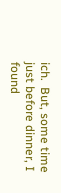ich.  But, some time just before dinner, I found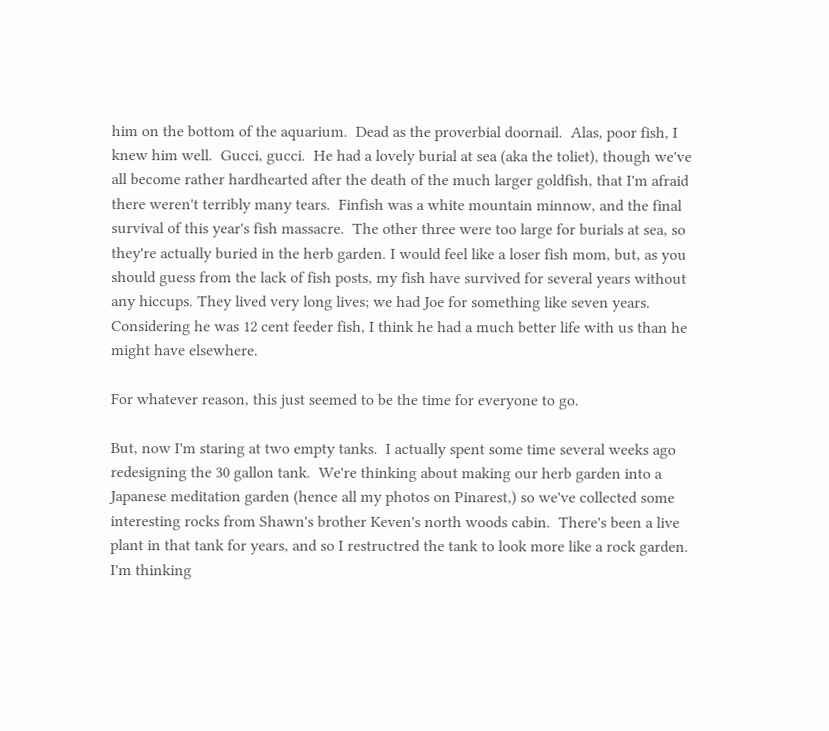him on the bottom of the aquarium.  Dead as the proverbial doornail.  Alas, poor fish, I knew him well.  Gucci, gucci.  He had a lovely burial at sea (aka the toliet), though we've all become rather hardhearted after the death of the much larger goldfish, that I'm afraid there weren't terribly many tears.  Finfish was a white mountain minnow, and the final survival of this year's fish massacre.  The other three were too large for burials at sea, so they're actually buried in the herb garden. I would feel like a loser fish mom, but, as you should guess from the lack of fish posts, my fish have survived for several years without any hiccups. They lived very long lives; we had Joe for something like seven years. Considering he was 12 cent feeder fish, I think he had a much better life with us than he might have elsewhere.

For whatever reason, this just seemed to be the time for everyone to go.

But, now I'm staring at two empty tanks.  I actually spent some time several weeks ago redesigning the 30 gallon tank.  We're thinking about making our herb garden into a Japanese meditation garden (hence all my photos on Pinarest,) so we've collected some interesting rocks from Shawn's brother Keven's north woods cabin.  There's been a live plant in that tank for years, and so I restructred the tank to look more like a rock garden.  I'm thinking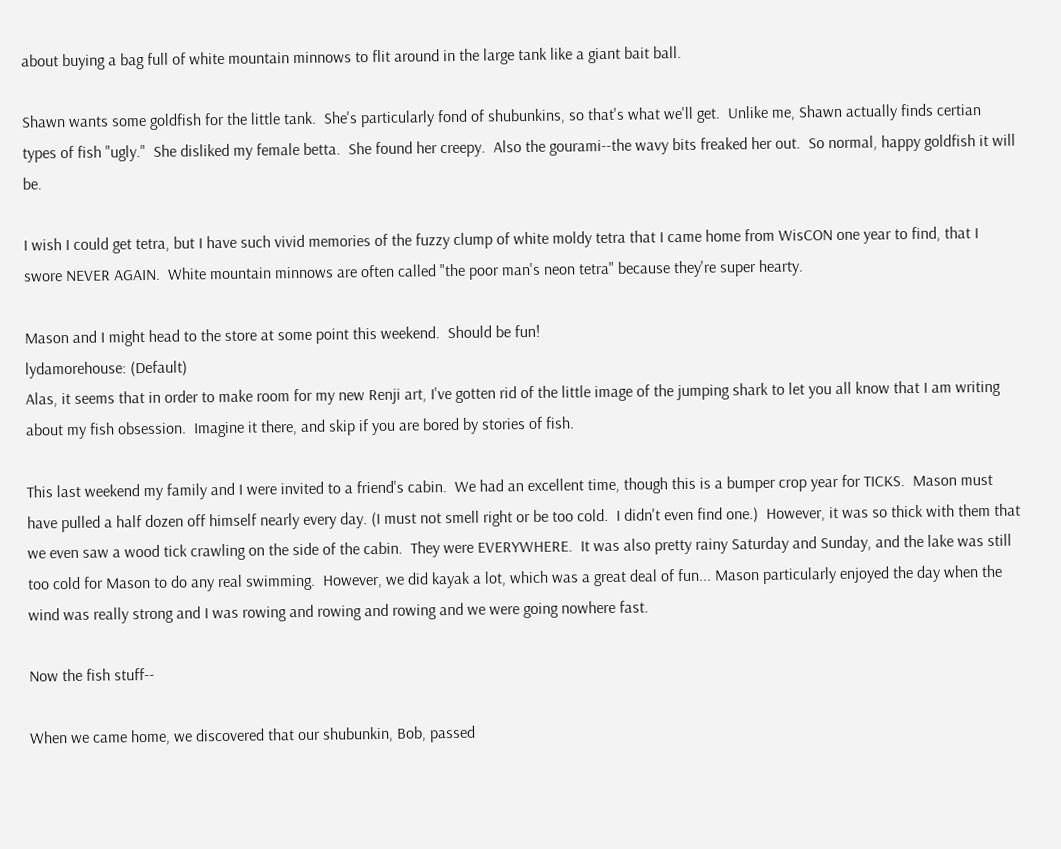about buying a bag full of white mountain minnows to flit around in the large tank like a giant bait ball.

Shawn wants some goldfish for the little tank.  She's particularly fond of shubunkins, so that's what we'll get.  Unlike me, Shawn actually finds certian types of fish "ugly."  She disliked my female betta.  She found her creepy.  Also the gourami--the wavy bits freaked her out.  So normal, happy goldfish it will be.

I wish I could get tetra, but I have such vivid memories of the fuzzy clump of white moldy tetra that I came home from WisCON one year to find, that I swore NEVER AGAIN.  White mountain minnows are often called "the poor man's neon tetra" because they're super hearty.

Mason and I might head to the store at some point this weekend.  Should be fun!
lydamorehouse: (Default)
Alas, it seems that in order to make room for my new Renji art, I've gotten rid of the little image of the jumping shark to let you all know that I am writing about my fish obsession.  Imagine it there, and skip if you are bored by stories of fish.

This last weekend my family and I were invited to a friend's cabin.  We had an excellent time, though this is a bumper crop year for TICKS.  Mason must have pulled a half dozen off himself nearly every day. (I must not smell right or be too cold.  I didn't even find one.)  However, it was so thick with them that we even saw a wood tick crawling on the side of the cabin.  They were EVERYWHERE.  It was also pretty rainy Saturday and Sunday, and the lake was still too cold for Mason to do any real swimming.  However, we did kayak a lot, which was a great deal of fun... Mason particularly enjoyed the day when the wind was really strong and I was rowing and rowing and rowing and we were going nowhere fast.

Now the fish stuff--

When we came home, we discovered that our shubunkin, Bob, passed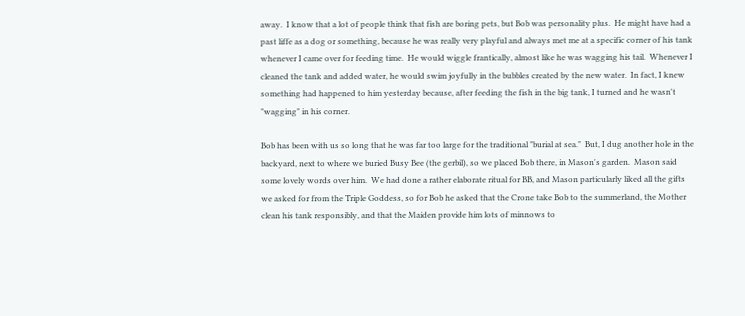away.  I know that a lot of people think that fish are boring pets, but Bob was personality plus.  He might have had a past liffe as a dog or something, because he was really very playful and always met me at a specific corner of his tank whenever I came over for feeding time.  He would wiggle frantically, almost like he was wagging his tail.  Whenever I cleaned the tank and added water, he would swim joyfully in the bubbles created by the new water.  In fact, I knew something had happened to him yesterday because, after feeding the fish in the big tank, I turned and he wasn't "wagging" in his corner.

Bob has been with us so long that he was far too large for the traditional "burial at sea."  But, I dug another hole in the backyard, next to where we buried Busy Bee (the gerbil), so we placed Bob there, in Mason's garden.  Mason said some lovely words over him.  We had done a rather elaborate ritual for BB, and Mason particularly liked all the gifts we asked for from the Triple Goddess, so for Bob he asked that the Crone take Bob to the summerland, the Mother clean his tank responsibly, and that the Maiden provide him lots of minnows to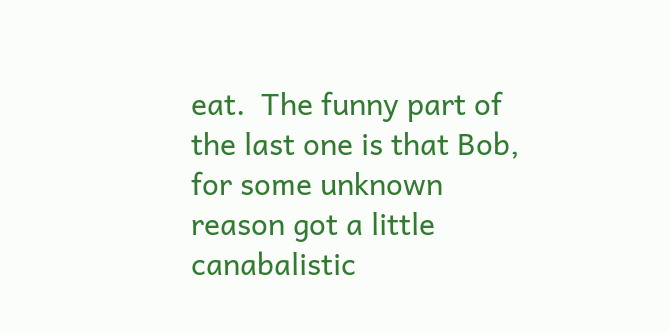eat.  The funny part of the last one is that Bob, for some unknown reason got a little canabalistic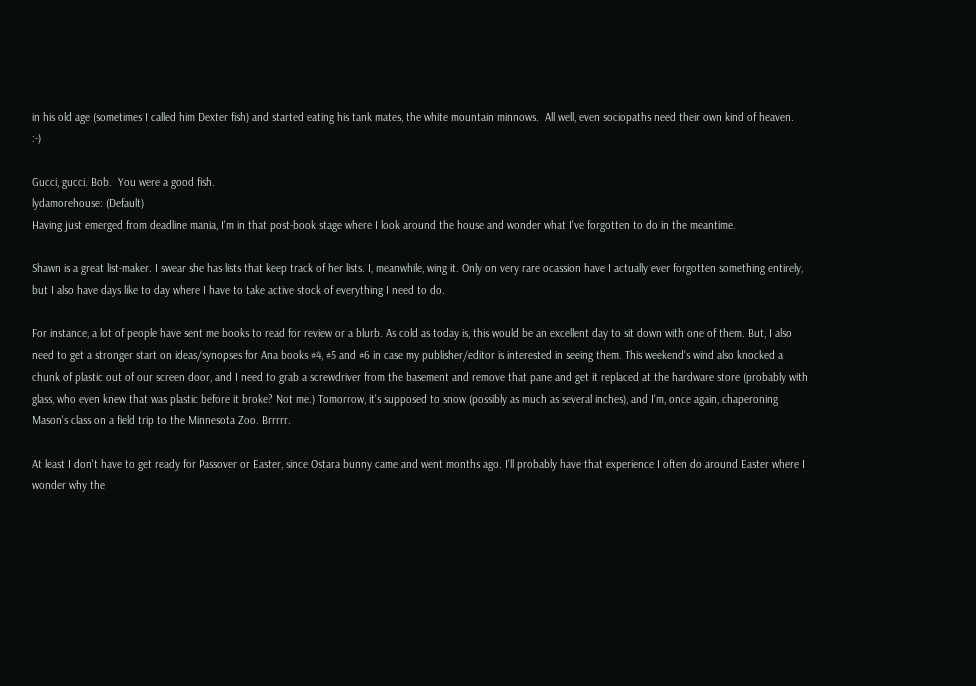in his old age (sometimes I called him Dexter fish) and started eating his tank mates, the white mountain minnows.  All well, even sociopaths need their own kind of heaven.  :-)

Gucci, gucci. Bob.  You were a good fish.
lydamorehouse: (Default)
Having just emerged from deadline mania, I'm in that post-book stage where I look around the house and wonder what I've forgotten to do in the meantime.

Shawn is a great list-maker. I swear she has lists that keep track of her lists. I, meanwhile, wing it. Only on very rare ocassion have I actually ever forgotten something entirely, but I also have days like to day where I have to take active stock of everything I need to do.

For instance, a lot of people have sent me books to read for review or a blurb. As cold as today is, this would be an excellent day to sit down with one of them. But, I also need to get a stronger start on ideas/synopses for Ana books #4, #5 and #6 in case my publisher/editor is interested in seeing them. This weekend's wind also knocked a chunk of plastic out of our screen door, and I need to grab a screwdriver from the basement and remove that pane and get it replaced at the hardware store (probably with glass, who even knew that was plastic before it broke? Not me.) Tomorrow, it's supposed to snow (possibly as much as several inches), and I'm, once again, chaperoning Mason's class on a field trip to the Minnesota Zoo. Brrrrr.

At least I don't have to get ready for Passover or Easter, since Ostara bunny came and went months ago. I'll probably have that experience I often do around Easter where I wonder why the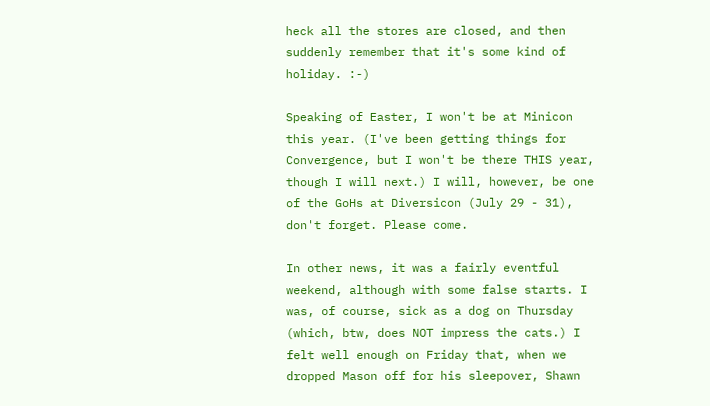heck all the stores are closed, and then suddenly remember that it's some kind of holiday. :-)

Speaking of Easter, I won't be at Minicon this year. (I've been getting things for Convergence, but I won't be there THIS year, though I will next.) I will, however, be one of the GoHs at Diversicon (July 29 - 31), don't forget. Please come.

In other news, it was a fairly eventful weekend, although with some false starts. I was, of course, sick as a dog on Thursday (which, btw, does NOT impress the cats.) I felt well enough on Friday that, when we dropped Mason off for his sleepover, Shawn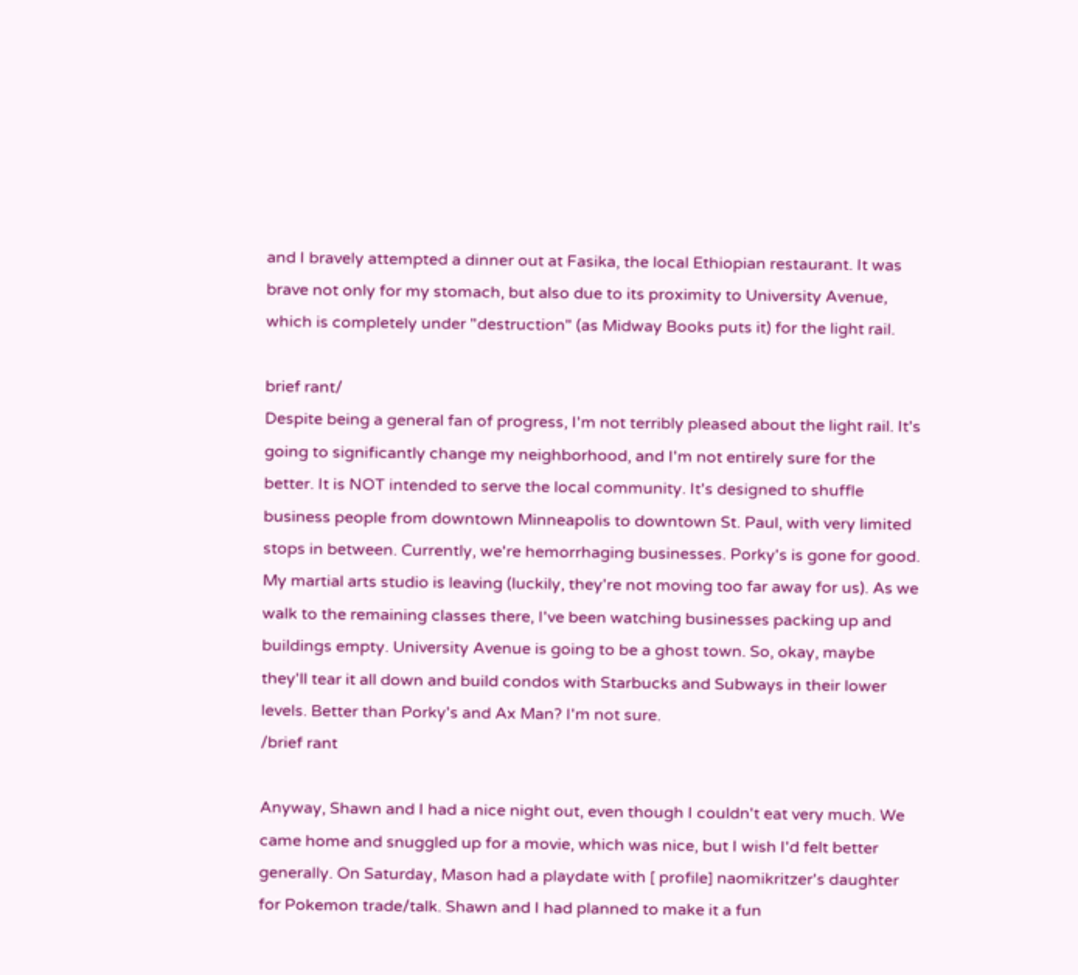and I bravely attempted a dinner out at Fasika, the local Ethiopian restaurant. It was brave not only for my stomach, but also due to its proximity to University Avenue, which is completely under "destruction" (as Midway Books puts it) for the light rail.

brief rant/
Despite being a general fan of progress, I'm not terribly pleased about the light rail. It's going to significantly change my neighborhood, and I'm not entirely sure for the better. It is NOT intended to serve the local community. It's designed to shuffle business people from downtown Minneapolis to downtown St. Paul, with very limited stops in between. Currently, we're hemorrhaging businesses. Porky's is gone for good. My martial arts studio is leaving (luckily, they're not moving too far away for us). As we walk to the remaining classes there, I've been watching businesses packing up and buildings empty. University Avenue is going to be a ghost town. So, okay, maybe they'll tear it all down and build condos with Starbucks and Subways in their lower levels. Better than Porky's and Ax Man? I'm not sure.
/brief rant

Anyway, Shawn and I had a nice night out, even though I couldn't eat very much. We came home and snuggled up for a movie, which was nice, but I wish I'd felt better generally. On Saturday, Mason had a playdate with [ profile] naomikritzer's daughter for Pokemon trade/talk. Shawn and I had planned to make it a fun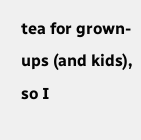tea for grown-ups (and kids), so I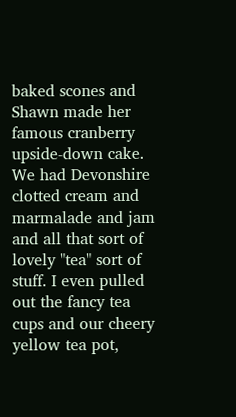baked scones and Shawn made her famous cranberry upside-down cake. We had Devonshire clotted cream and marmalade and jam and all that sort of lovely "tea" sort of stuff. I even pulled out the fancy tea cups and our cheery yellow tea pot,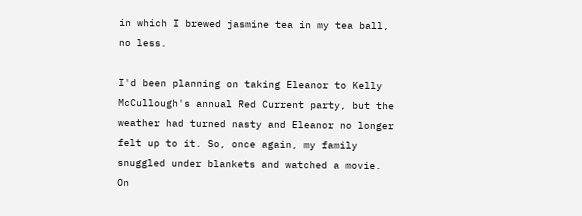in which I brewed jasmine tea in my tea ball, no less.

I'd been planning on taking Eleanor to Kelly McCullough's annual Red Current party, but the weather had turned nasty and Eleanor no longer felt up to it. So, once again, my family snuggled under blankets and watched a movie. On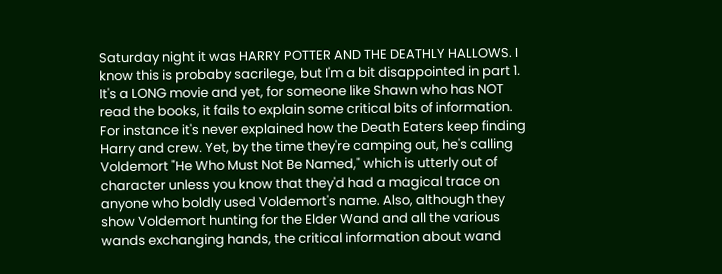Saturday night it was HARRY POTTER AND THE DEATHLY HALLOWS. I know this is probaby sacrilege, but I'm a bit disappointed in part 1. It's a LONG movie and yet, for someone like Shawn who has NOT read the books, it fails to explain some critical bits of information. For instance it's never explained how the Death Eaters keep finding Harry and crew. Yet, by the time they're camping out, he's calling Voldemort "He Who Must Not Be Named," which is utterly out of character unless you know that they'd had a magical trace on anyone who boldly used Voldemort's name. Also, although they show Voldemort hunting for the Elder Wand and all the various wands exchanging hands, the critical information about wand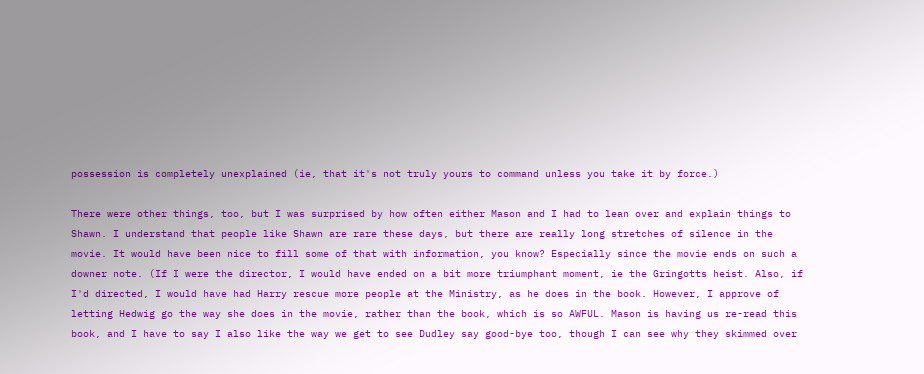possession is completely unexplained (ie, that it's not truly yours to command unless you take it by force.)

There were other things, too, but I was surprised by how often either Mason and I had to lean over and explain things to Shawn. I understand that people like Shawn are rare these days, but there are really long stretches of silence in the movie. It would have been nice to fill some of that with information, you know? Especially since the movie ends on such a downer note. (If I were the director, I would have ended on a bit more triumphant moment, ie the Gringotts heist. Also, if I'd directed, I would have had Harry rescue more people at the Ministry, as he does in the book. However, I approve of letting Hedwig go the way she does in the movie, rather than the book, which is so AWFUL. Mason is having us re-read this book, and I have to say I also like the way we get to see Dudley say good-bye too, though I can see why they skimmed over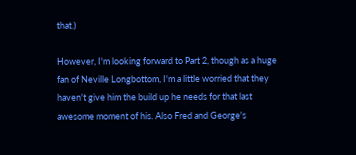that.)

However, I'm looking forward to Part 2, though as a huge fan of Neville Longbottom, I'm a little worried that they haven't give him the build up he needs for that last awesome moment of his. Also Fred and George's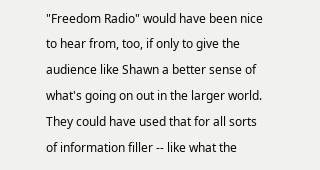"Freedom Radio" would have been nice to hear from, too, if only to give the audience like Shawn a better sense of what's going on out in the larger world. They could have used that for all sorts of information filler -- like what the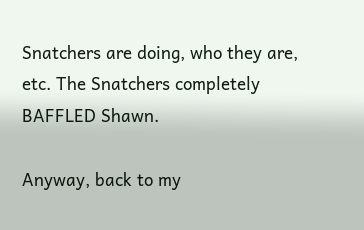Snatchers are doing, who they are, etc. The Snatchers completely BAFFLED Shawn.

Anyway, back to my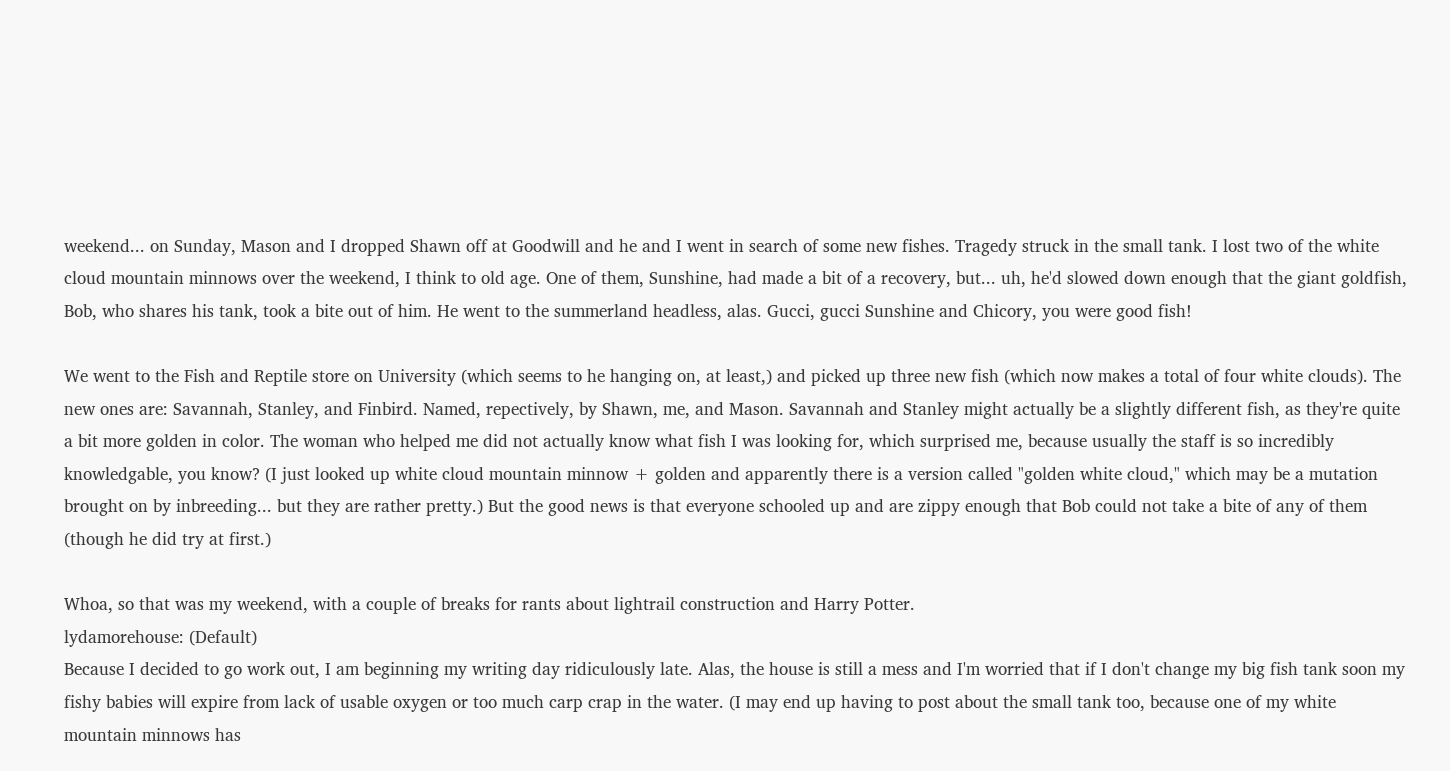weekend... on Sunday, Mason and I dropped Shawn off at Goodwill and he and I went in search of some new fishes. Tragedy struck in the small tank. I lost two of the white cloud mountain minnows over the weekend, I think to old age. One of them, Sunshine, had made a bit of a recovery, but... uh, he'd slowed down enough that the giant goldfish, Bob, who shares his tank, took a bite out of him. He went to the summerland headless, alas. Gucci, gucci Sunshine and Chicory, you were good fish!

We went to the Fish and Reptile store on University (which seems to he hanging on, at least,) and picked up three new fish (which now makes a total of four white clouds). The new ones are: Savannah, Stanley, and Finbird. Named, repectively, by Shawn, me, and Mason. Savannah and Stanley might actually be a slightly different fish, as they're quite a bit more golden in color. The woman who helped me did not actually know what fish I was looking for, which surprised me, because usually the staff is so incredibly knowledgable, you know? (I just looked up white cloud mountain minnow + golden and apparently there is a version called "golden white cloud," which may be a mutation brought on by inbreeding... but they are rather pretty.) But the good news is that everyone schooled up and are zippy enough that Bob could not take a bite of any of them (though he did try at first.)

Whoa, so that was my weekend, with a couple of breaks for rants about lightrail construction and Harry Potter.
lydamorehouse: (Default)
Because I decided to go work out, I am beginning my writing day ridiculously late. Alas, the house is still a mess and I'm worried that if I don't change my big fish tank soon my fishy babies will expire from lack of usable oxygen or too much carp crap in the water. (I may end up having to post about the small tank too, because one of my white mountain minnows has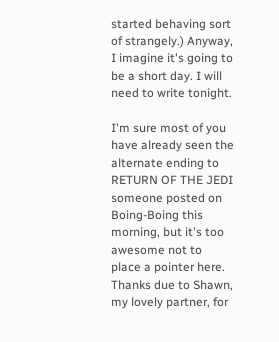started behaving sort of strangely.) Anyway, I imagine it's going to be a short day. I will need to write tonight.

I'm sure most of you have already seen the alternate ending to RETURN OF THE JEDI someone posted on Boing-Boing this morning, but it's too awesome not to place a pointer here. Thanks due to Shawn, my lovely partner, for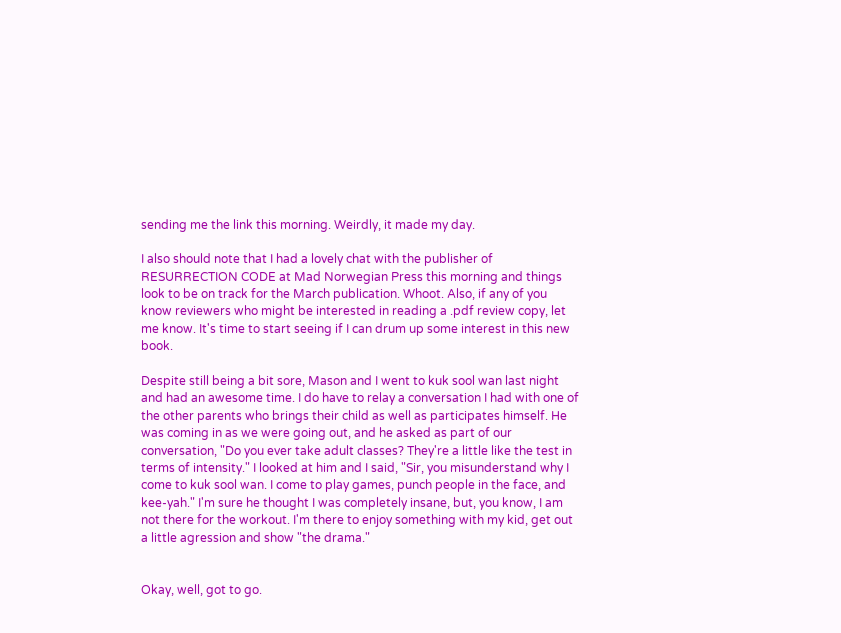sending me the link this morning. Weirdly, it made my day.

I also should note that I had a lovely chat with the publisher of RESURRECTION CODE at Mad Norwegian Press this morning and things look to be on track for the March publication. Whoot. Also, if any of you know reviewers who might be interested in reading a .pdf review copy, let me know. It's time to start seeing if I can drum up some interest in this new book.

Despite still being a bit sore, Mason and I went to kuk sool wan last night and had an awesome time. I do have to relay a conversation I had with one of the other parents who brings their child as well as participates himself. He was coming in as we were going out, and he asked as part of our conversation, "Do you ever take adult classes? They're a little like the test in terms of intensity." I looked at him and I said, "Sir, you misunderstand why I come to kuk sool wan. I come to play games, punch people in the face, and kee-yah." I'm sure he thought I was completely insane, but, you know, I am not there for the workout. I'm there to enjoy something with my kid, get out a little agression and show "the drama."


Okay, well, got to go.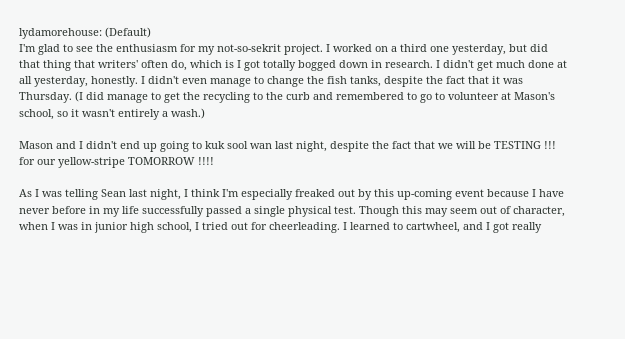lydamorehouse: (Default)
I'm glad to see the enthusiasm for my not-so-sekrit project. I worked on a third one yesterday, but did that thing that writers' often do, which is I got totally bogged down in research. I didn't get much done at all yesterday, honestly. I didn't even manage to change the fish tanks, despite the fact that it was Thursday. (I did manage to get the recycling to the curb and remembered to go to volunteer at Mason's school, so it wasn't entirely a wash.)

Mason and I didn't end up going to kuk sool wan last night, despite the fact that we will be TESTING !!! for our yellow-stripe TOMORROW !!!!

As I was telling Sean last night, I think I'm especially freaked out by this up-coming event because I have never before in my life successfully passed a single physical test. Though this may seem out of character, when I was in junior high school, I tried out for cheerleading. I learned to cartwheel, and I got really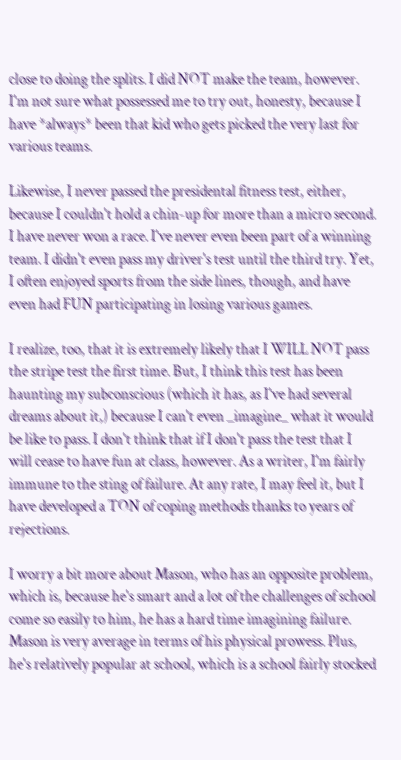close to doing the splits. I did NOT make the team, however. I'm not sure what possessed me to try out, honesty, because I have *always* been that kid who gets picked the very last for various teams.

Likewise, I never passed the presidental fitness test, either, because I couldn't hold a chin-up for more than a micro second. I have never won a race. I've never even been part of a winning team. I didn't even pass my driver's test until the third try. Yet, I often enjoyed sports from the side lines, though, and have even had FUN participating in losing various games.

I realize, too, that it is extremely likely that I WILL NOT pass the stripe test the first time. But, I think this test has been haunting my subconscious (which it has, as I've had several dreams about it,) because I can't even _imagine_ what it would be like to pass. I don't think that if I don't pass the test that I will cease to have fun at class, however. As a writer, I'm fairly immune to the sting of failure. At any rate, I may feel it, but I have developed a TON of coping methods thanks to years of rejections.

I worry a bit more about Mason, who has an opposite problem, which is, because he's smart and a lot of the challenges of school come so easily to him, he has a hard time imagining failure. Mason is very average in terms of his physical prowess. Plus, he's relatively popular at school, which is a school fairly stocked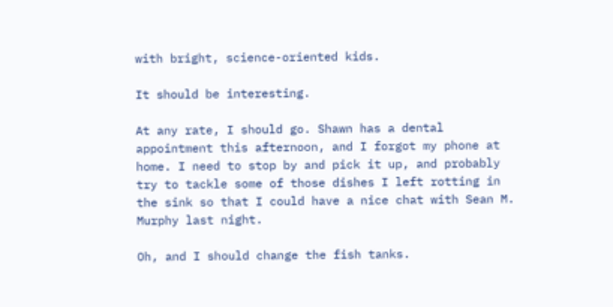with bright, science-oriented kids.

It should be interesting.

At any rate, I should go. Shawn has a dental appointment this afternoon, and I forgot my phone at home. I need to stop by and pick it up, and probably try to tackle some of those dishes I left rotting in the sink so that I could have a nice chat with Sean M. Murphy last night.

Oh, and I should change the fish tanks.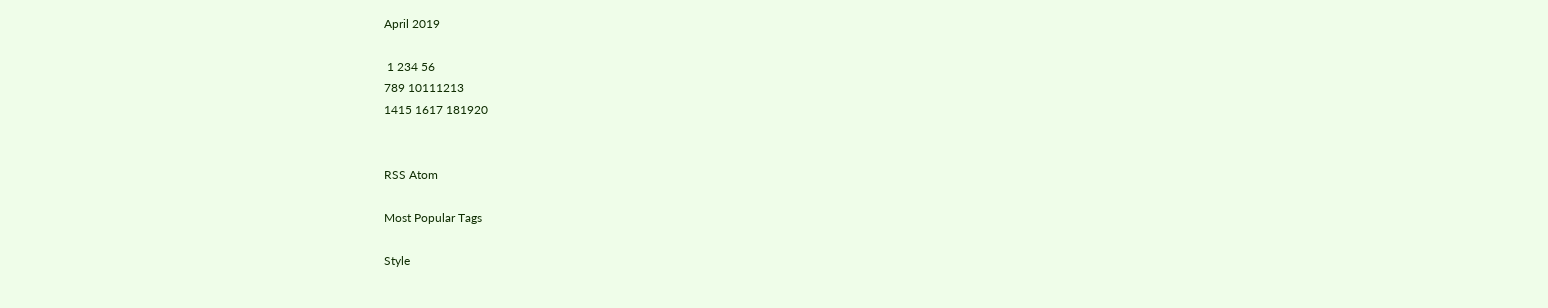April 2019

 1 234 56
789 10111213
1415 1617 181920


RSS Atom

Most Popular Tags

Style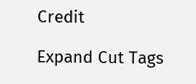Credit

Expand Cut Tags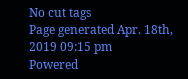No cut tags
Page generated Apr. 18th, 2019 09:15 pm
Powered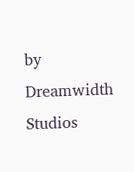by Dreamwidth Studios